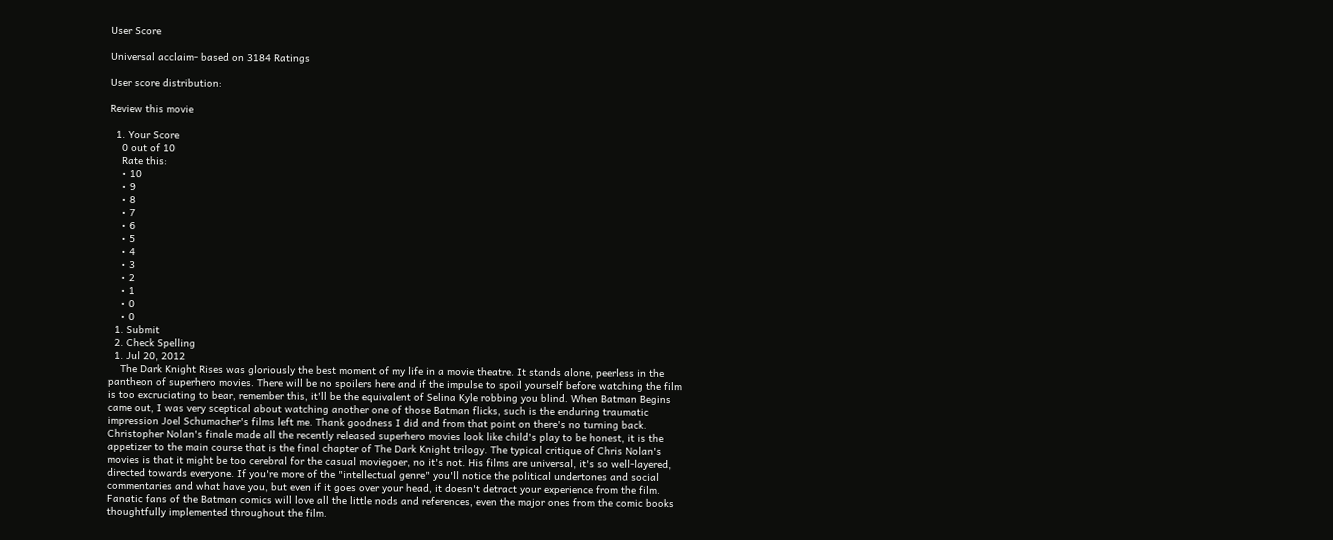User Score

Universal acclaim- based on 3184 Ratings

User score distribution:

Review this movie

  1. Your Score
    0 out of 10
    Rate this:
    • 10
    • 9
    • 8
    • 7
    • 6
    • 5
    • 4
    • 3
    • 2
    • 1
    • 0
    • 0
  1. Submit
  2. Check Spelling
  1. Jul 20, 2012
    The Dark Knight Rises was gloriously the best moment of my life in a movie theatre. It stands alone, peerless in the pantheon of superhero movies. There will be no spoilers here and if the impulse to spoil yourself before watching the film is too excruciating to bear, remember this, it'll be the equivalent of Selina Kyle robbing you blind. When Batman Begins came out, I was very sceptical about watching another one of those Batman flicks, such is the enduring traumatic impression Joel Schumacher's films left me. Thank goodness I did and from that point on there's no turning back. Christopher Nolan's finale made all the recently released superhero movies look like child's play to be honest, it is the appetizer to the main course that is the final chapter of The Dark Knight trilogy. The typical critique of Chris Nolan's movies is that it might be too cerebral for the casual moviegoer, no it's not. His films are universal, it's so well-layered, directed towards everyone. If you're more of the "intellectual genre" you'll notice the political undertones and social commentaries and what have you, but even if it goes over your head, it doesn't detract your experience from the film. Fanatic fans of the Batman comics will love all the little nods and references, even the major ones from the comic books thoughtfully implemented throughout the film.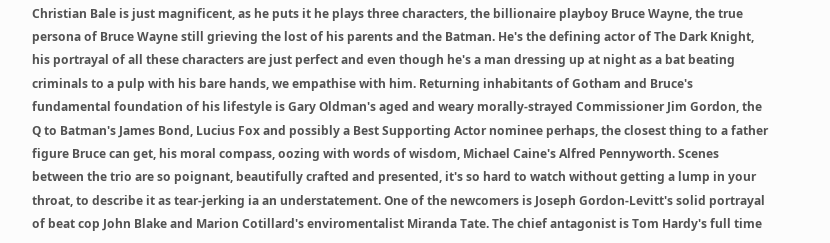Christian Bale is just magnificent, as he puts it he plays three characters, the billionaire playboy Bruce Wayne, the true persona of Bruce Wayne still grieving the lost of his parents and the Batman. He's the defining actor of The Dark Knight, his portrayal of all these characters are just perfect and even though he's a man dressing up at night as a bat beating criminals to a pulp with his bare hands, we empathise with him. Returning inhabitants of Gotham and Bruce's fundamental foundation of his lifestyle is Gary Oldman's aged and weary morally-strayed Commissioner Jim Gordon, the Q to Batman's James Bond, Lucius Fox and possibly a Best Supporting Actor nominee perhaps, the closest thing to a father figure Bruce can get, his moral compass, oozing with words of wisdom, Michael Caine's Alfred Pennyworth. Scenes between the trio are so poignant, beautifully crafted and presented, it's so hard to watch without getting a lump in your throat, to describe it as tear-jerking ia an understatement. One of the newcomers is Joseph Gordon-Levitt's solid portrayal of beat cop John Blake and Marion Cotillard's enviromentalist Miranda Tate. The chief antagonist is Tom Hardy's full time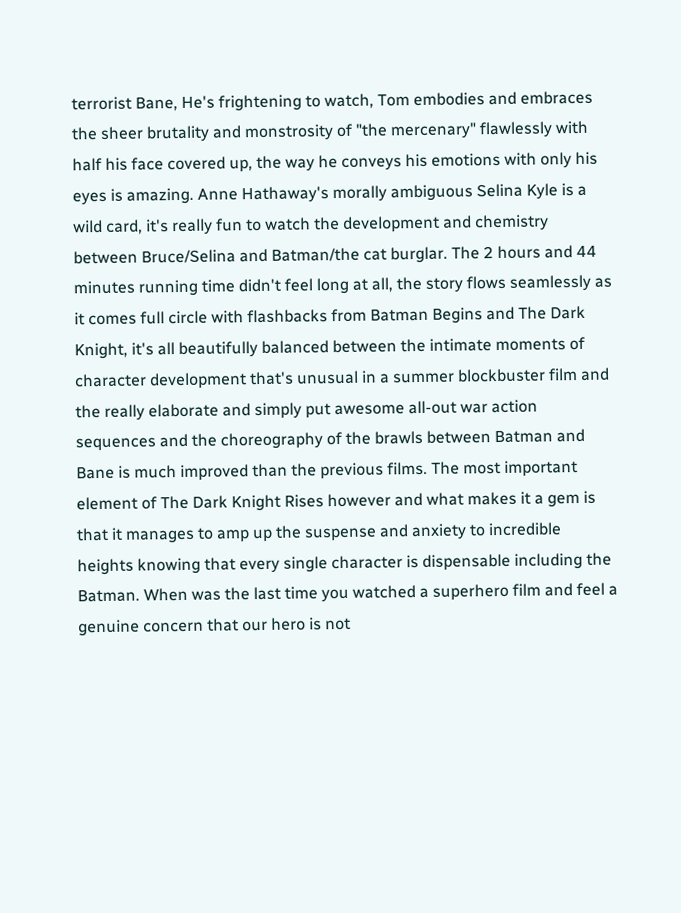terrorist Bane, He's frightening to watch, Tom embodies and embraces the sheer brutality and monstrosity of "the mercenary" flawlessly with half his face covered up, the way he conveys his emotions with only his eyes is amazing. Anne Hathaway's morally ambiguous Selina Kyle is a wild card, it's really fun to watch the development and chemistry between Bruce/Selina and Batman/the cat burglar. The 2 hours and 44 minutes running time didn't feel long at all, the story flows seamlessly as it comes full circle with flashbacks from Batman Begins and The Dark Knight, it's all beautifully balanced between the intimate moments of character development that's unusual in a summer blockbuster film and the really elaborate and simply put awesome all-out war action sequences and the choreography of the brawls between Batman and Bane is much improved than the previous films. The most important element of The Dark Knight Rises however and what makes it a gem is that it manages to amp up the suspense and anxiety to incredible heights knowing that every single character is dispensable including the Batman. When was the last time you watched a superhero film and feel a genuine concern that our hero is not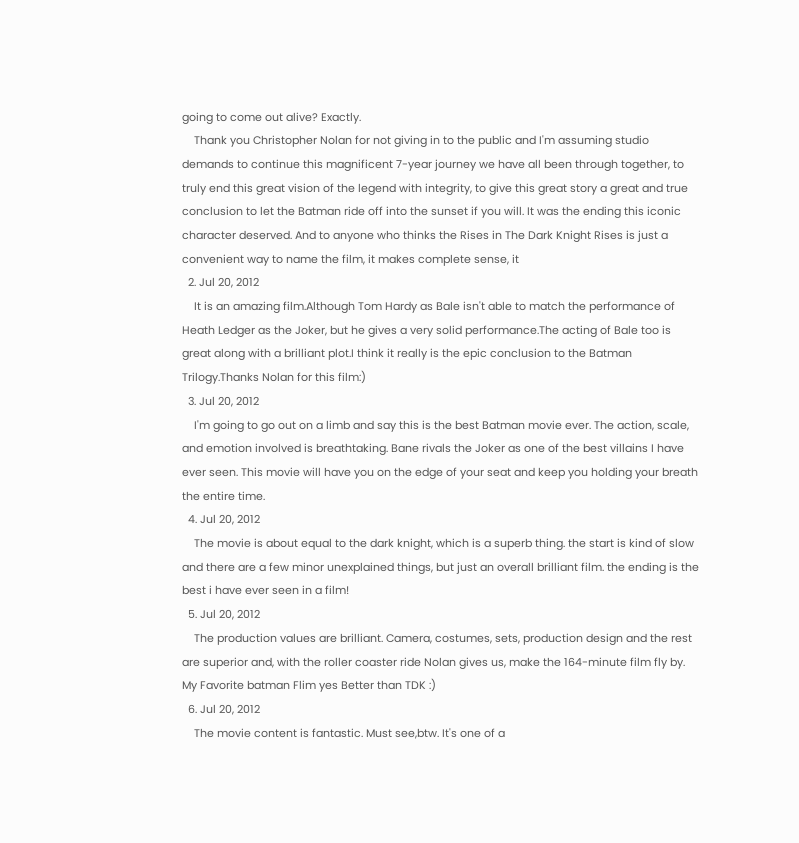going to come out alive? Exactly.
    Thank you Christopher Nolan for not giving in to the public and I'm assuming studio demands to continue this magnificent 7-year journey we have all been through together, to truly end this great vision of the legend with integrity, to give this great story a great and true conclusion to let the Batman ride off into the sunset if you will. It was the ending this iconic character deserved. And to anyone who thinks the Rises in The Dark Knight Rises is just a convenient way to name the film, it makes complete sense, it
  2. Jul 20, 2012
    It is an amazing film.Although Tom Hardy as Bale isn't able to match the performance of Heath Ledger as the Joker, but he gives a very solid performance.The acting of Bale too is great along with a brilliant plot.I think it really is the epic conclusion to the Batman Trilogy.Thanks Nolan for this film:)
  3. Jul 20, 2012
    I'm going to go out on a limb and say this is the best Batman movie ever. The action, scale, and emotion involved is breathtaking. Bane rivals the Joker as one of the best villains I have ever seen. This movie will have you on the edge of your seat and keep you holding your breath the entire time.
  4. Jul 20, 2012
    The movie is about equal to the dark knight, which is a superb thing. the start is kind of slow and there are a few minor unexplained things, but just an overall brilliant film. the ending is the best i have ever seen in a film!
  5. Jul 20, 2012
    The production values are brilliant. Camera, costumes, sets, production design and the rest are superior and, with the roller coaster ride Nolan gives us, make the 164-minute film fly by. My Favorite batman Flim yes Better than TDK :)
  6. Jul 20, 2012
    The movie content is fantastic. Must see,btw. It's one of a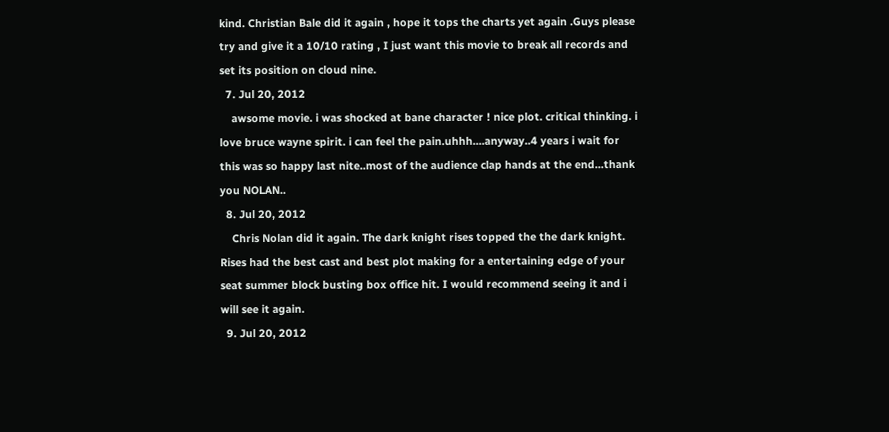kind. Christian Bale did it again , hope it tops the charts yet again .Guys please try and give it a 10/10 rating , I just want this movie to break all records and set its position on cloud nine.
  7. Jul 20, 2012
    awsome movie. i was shocked at bane character ! nice plot. critical thinking. i love bruce wayne spirit. i can feel the pain.uhhh....anyway..4 years i wait for this was so happy last nite..most of the audience clap hands at the end...thank you NOLAN..
  8. Jul 20, 2012
    Chris Nolan did it again. The dark knight rises topped the the dark knight. Rises had the best cast and best plot making for a entertaining edge of your seat summer block busting box office hit. I would recommend seeing it and i will see it again.
  9. Jul 20, 2012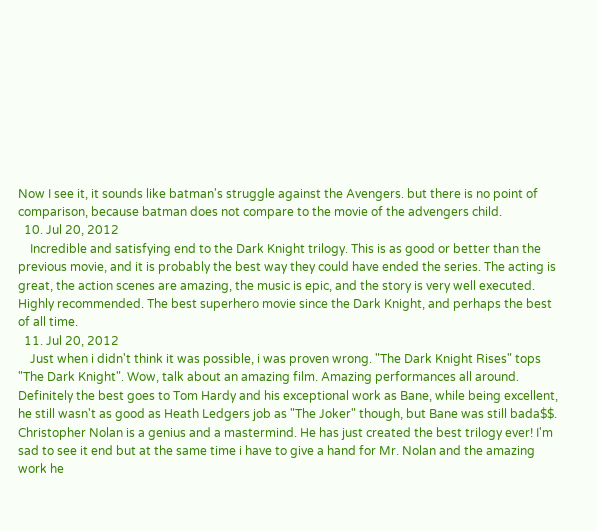Now I see it, it sounds like batman's struggle against the Avengers. but there is no point of comparison, because batman does not compare to the movie of the advengers child.
  10. Jul 20, 2012
    Incredible and satisfying end to the Dark Knight trilogy. This is as good or better than the previous movie, and it is probably the best way they could have ended the series. The acting is great, the action scenes are amazing, the music is epic, and the story is very well executed. Highly recommended. The best superhero movie since the Dark Knight, and perhaps the best of all time.
  11. Jul 20, 2012
    Just when i didn't think it was possible, i was proven wrong. "The Dark Knight Rises" tops "The Dark Knight". Wow, talk about an amazing film. Amazing performances all around. Definitely the best goes to Tom Hardy and his exceptional work as Bane, while being excellent, he still wasn't as good as Heath Ledgers job as "The Joker" though, but Bane was still bada$$. Christopher Nolan is a genius and a mastermind. He has just created the best trilogy ever! I'm sad to see it end but at the same time i have to give a hand for Mr. Nolan and the amazing work he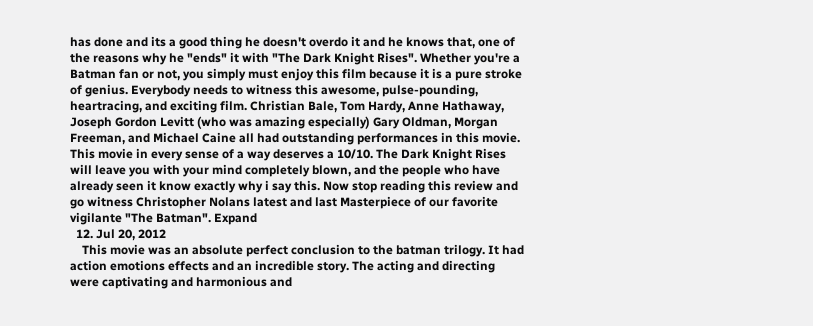has done and its a good thing he doesn't overdo it and he knows that, one of the reasons why he "ends" it with "The Dark Knight Rises". Whether you're a Batman fan or not, you simply must enjoy this film because it is a pure stroke of genius. Everybody needs to witness this awesome, pulse-pounding, heartracing, and exciting film. Christian Bale, Tom Hardy, Anne Hathaway, Joseph Gordon Levitt (who was amazing especially) Gary Oldman, Morgan Freeman, and Michael Caine all had outstanding performances in this movie. This movie in every sense of a way deserves a 10/10. The Dark Knight Rises will leave you with your mind completely blown, and the people who have already seen it know exactly why i say this. Now stop reading this review and go witness Christopher Nolans latest and last Masterpiece of our favorite vigilante "The Batman". Expand
  12. Jul 20, 2012
    This movie was an absolute perfect conclusion to the batman trilogy. It had action emotions effects and an incredible story. The acting and directing were captivating and harmonious and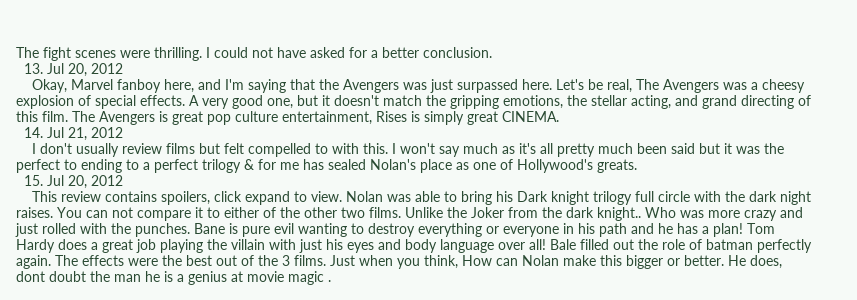The fight scenes were thrilling. I could not have asked for a better conclusion.
  13. Jul 20, 2012
    Okay, Marvel fanboy here, and I'm saying that the Avengers was just surpassed here. Let's be real, The Avengers was a cheesy explosion of special effects. A very good one, but it doesn't match the gripping emotions, the stellar acting, and grand directing of this film. The Avengers is great pop culture entertainment, Rises is simply great CINEMA.
  14. Jul 21, 2012
    I don't usually review films but felt compelled to with this. I won't say much as it's all pretty much been said but it was the perfect to ending to a perfect trilogy & for me has sealed Nolan's place as one of Hollywood's greats.
  15. Jul 20, 2012
    This review contains spoilers, click expand to view. Nolan was able to bring his Dark knight trilogy full circle with the dark night raises. You can not compare it to either of the other two films. Unlike the Joker from the dark knight.. Who was more crazy and just rolled with the punches. Bane is pure evil wanting to destroy everything or everyone in his path and he has a plan! Tom Hardy does a great job playing the villain with just his eyes and body language over all! Bale filled out the role of batman perfectly again. The effects were the best out of the 3 films. Just when you think, How can Nolan make this bigger or better. He does, dont doubt the man he is a genius at movie magic .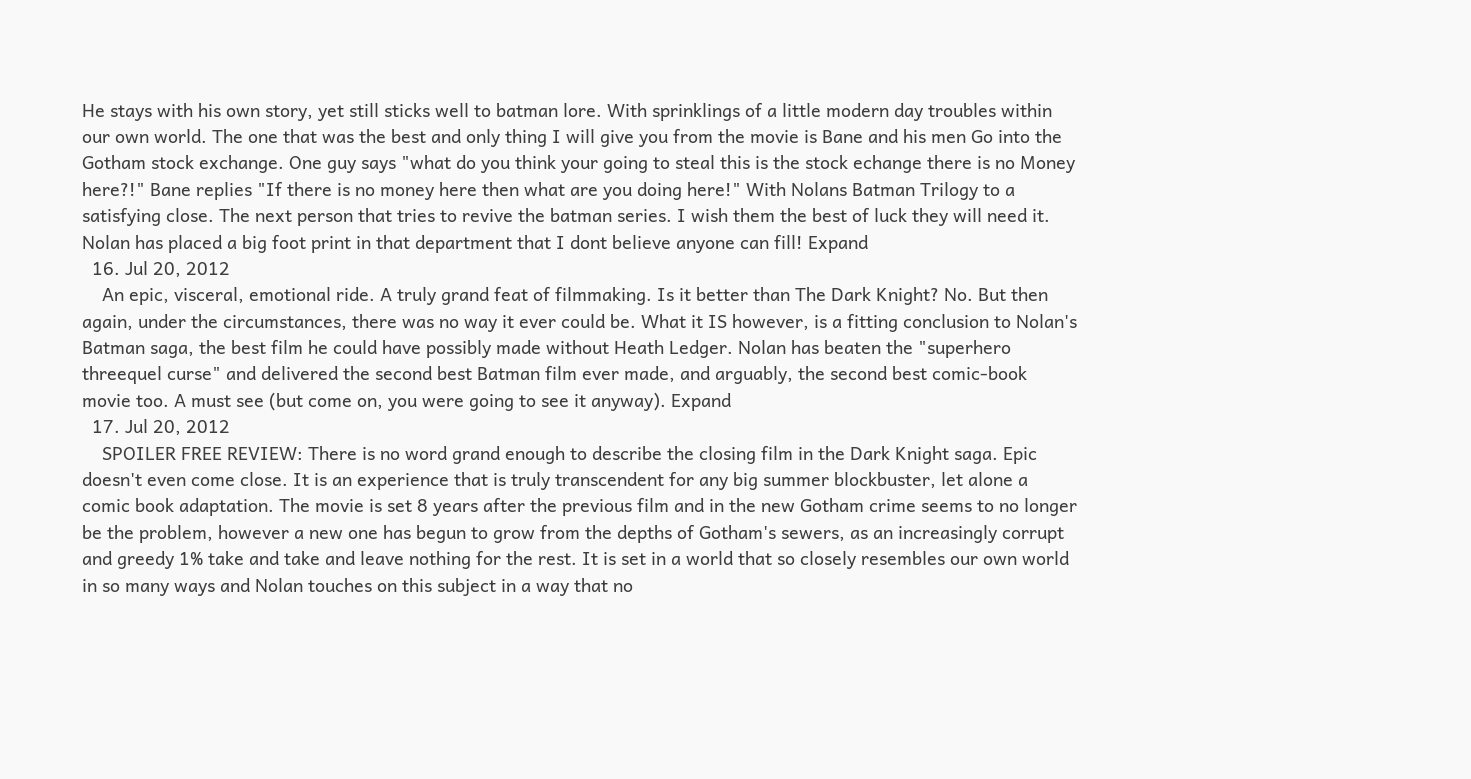He stays with his own story, yet still sticks well to batman lore. With sprinklings of a little modern day troubles within our own world. The one that was the best and only thing I will give you from the movie is Bane and his men Go into the Gotham stock exchange. One guy says "what do you think your going to steal this is the stock echange there is no Money here?!" Bane replies "If there is no money here then what are you doing here!" With Nolans Batman Trilogy to a satisfying close. The next person that tries to revive the batman series. I wish them the best of luck they will need it. Nolan has placed a big foot print in that department that I dont believe anyone can fill! Expand
  16. Jul 20, 2012
    An epic, visceral, emotional ride. A truly grand feat of filmmaking. Is it better than The Dark Knight? No. But then again, under the circumstances, there was no way it ever could be. What it IS however, is a fitting conclusion to Nolan's Batman saga, the best film he could have possibly made without Heath Ledger. Nolan has beaten the "superhero threequel curse" and delivered the second best Batman film ever made, and arguably, the second best comic-book movie too. A must see (but come on, you were going to see it anyway). Expand
  17. Jul 20, 2012
    SPOILER FREE REVIEW: There is no word grand enough to describe the closing film in the Dark Knight saga. Epic doesn't even come close. It is an experience that is truly transcendent for any big summer blockbuster, let alone a comic book adaptation. The movie is set 8 years after the previous film and in the new Gotham crime seems to no longer be the problem, however a new one has begun to grow from the depths of Gotham's sewers, as an increasingly corrupt and greedy 1% take and take and leave nothing for the rest. It is set in a world that so closely resembles our own world in so many ways and Nolan touches on this subject in a way that no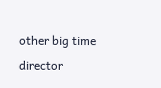other big time director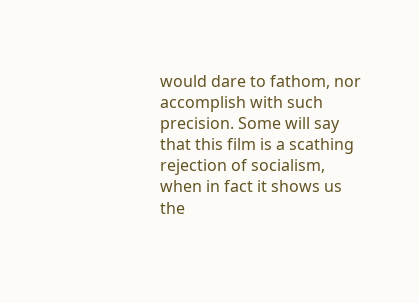would dare to fathom, nor accomplish with such precision. Some will say that this film is a scathing rejection of socialism, when in fact it shows us the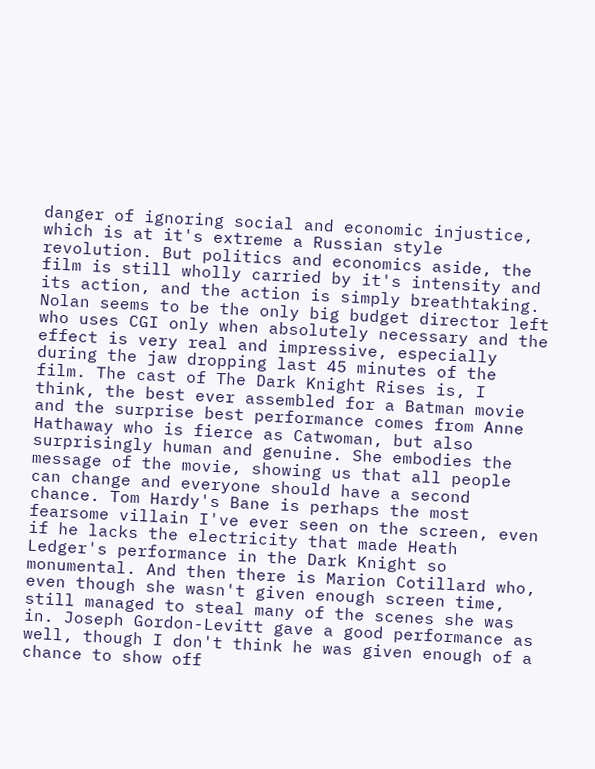danger of ignoring social and economic injustice, which is at it's extreme a Russian style revolution. But politics and economics aside, the film is still wholly carried by it's intensity and its action, and the action is simply breathtaking. Nolan seems to be the only big budget director left who uses CGI only when absolutely necessary and the effect is very real and impressive, especially during the jaw dropping last 45 minutes of the film. The cast of The Dark Knight Rises is, I think, the best ever assembled for a Batman movie and the surprise best performance comes from Anne Hathaway who is fierce as Catwoman, but also surprisingly human and genuine. She embodies the message of the movie, showing us that all people can change and everyone should have a second chance. Tom Hardy's Bane is perhaps the most fearsome villain I've ever seen on the screen, even if he lacks the electricity that made Heath Ledger's performance in the Dark Knight so monumental. And then there is Marion Cotillard who, even though she wasn't given enough screen time, still managed to steal many of the scenes she was in. Joseph Gordon-Levitt gave a good performance as well, though I don't think he was given enough of a chance to show off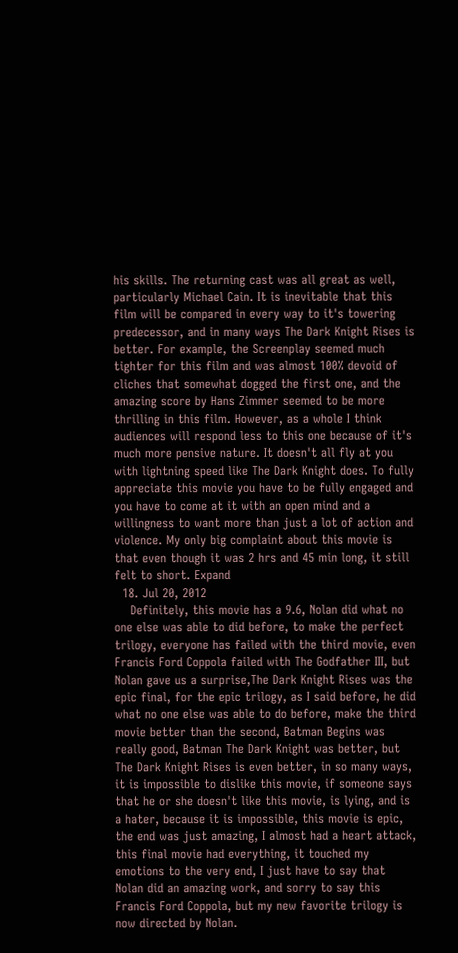his skills. The returning cast was all great as well, particularly Michael Cain. It is inevitable that this film will be compared in every way to it's towering predecessor, and in many ways The Dark Knight Rises is better. For example, the Screenplay seemed much tighter for this film and was almost 100% devoid of cliches that somewhat dogged the first one, and the amazing score by Hans Zimmer seemed to be more thrilling in this film. However, as a whole I think audiences will respond less to this one because of it's much more pensive nature. It doesn't all fly at you with lightning speed like The Dark Knight does. To fully appreciate this movie you have to be fully engaged and you have to come at it with an open mind and a willingness to want more than just a lot of action and violence. My only big complaint about this movie is that even though it was 2 hrs and 45 min long, it still felt to short. Expand
  18. Jul 20, 2012
    Definitely, this movie has a 9.6, Nolan did what no one else was able to did before, to make the perfect trilogy, everyone has failed with the third movie, even Francis Ford Coppola failed with The Godfather III, but Nolan gave us a surprise,The Dark Knight Rises was the epic final, for the epic trilogy, as I said before, he did what no one else was able to do before, make the third movie better than the second, Batman Begins was really good, Batman The Dark Knight was better, but The Dark Knight Rises is even better, in so many ways, it is impossible to dislike this movie, if someone says that he or she doesn't like this movie, is lying, and is a hater, because it is impossible, this movie is epic, the end was just amazing, I almost had a heart attack, this final movie had everything, it touched my emotions to the very end, I just have to say that Nolan did an amazing work, and sorry to say this Francis Ford Coppola, but my new favorite trilogy is now directed by Nolan.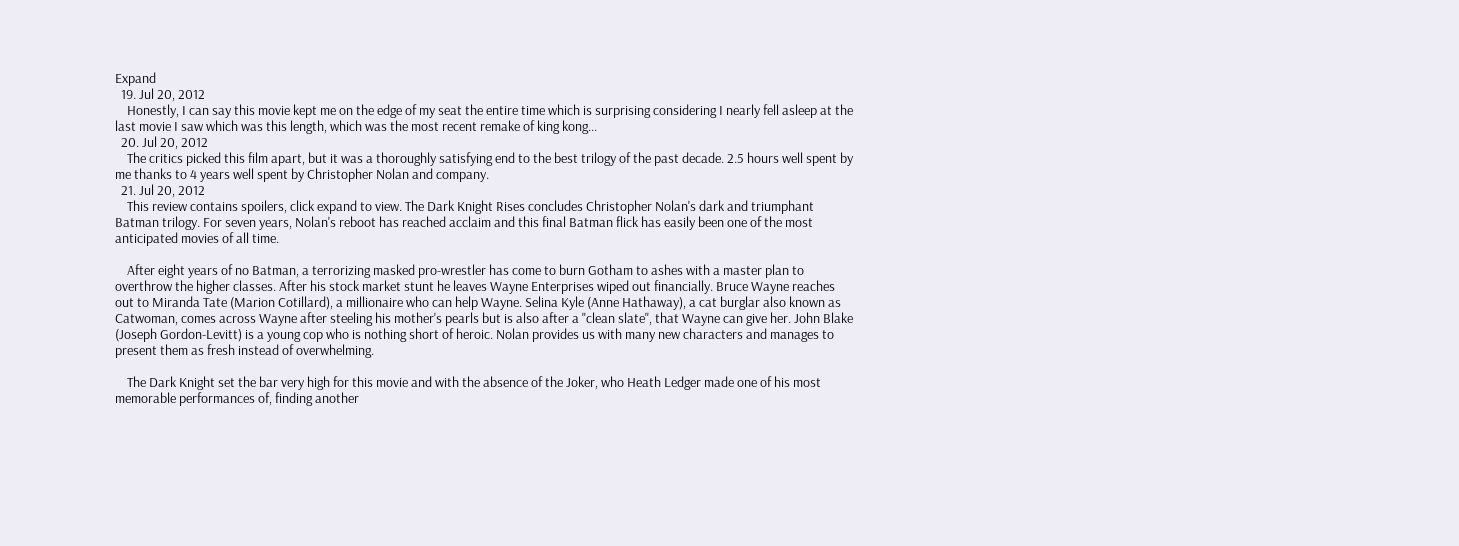Expand
  19. Jul 20, 2012
    Honestly, I can say this movie kept me on the edge of my seat the entire time which is surprising considering I nearly fell asleep at the last movie I saw which was this length, which was the most recent remake of king kong...
  20. Jul 20, 2012
    The critics picked this film apart, but it was a thoroughly satisfying end to the best trilogy of the past decade. 2.5 hours well spent by me thanks to 4 years well spent by Christopher Nolan and company.
  21. Jul 20, 2012
    This review contains spoilers, click expand to view. The Dark Knight Rises concludes Christopher Nolan's dark and triumphant Batman trilogy. For seven years, Nolan's reboot has reached acclaim and this final Batman flick has easily been one of the most anticipated movies of all time.

    After eight years of no Batman, a terrorizing masked pro-wrestler has come to burn Gotham to ashes with a master plan to overthrow the higher classes. After his stock market stunt he leaves Wayne Enterprises wiped out financially. Bruce Wayne reaches out to Miranda Tate (Marion Cotillard), a millionaire who can help Wayne. Selina Kyle (Anne Hathaway), a cat burglar also known as Catwoman, comes across Wayne after steeling his mother's pearls but is also after a "clean slate", that Wayne can give her. John Blake (Joseph Gordon-Levitt) is a young cop who is nothing short of heroic. Nolan provides us with many new characters and manages to present them as fresh instead of overwhelming.

    The Dark Knight set the bar very high for this movie and with the absence of the Joker, who Heath Ledger made one of his most memorable performances of, finding another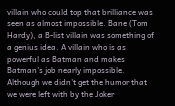villain who could top that brilliance was seen as almost impossible. Bane (Tom Hardy), a B-list villain was something of a genius idea. A villain who is as powerful as Batman and makes Batman's job nearly impossible. Although we didn't get the humor that we were left with by the Joker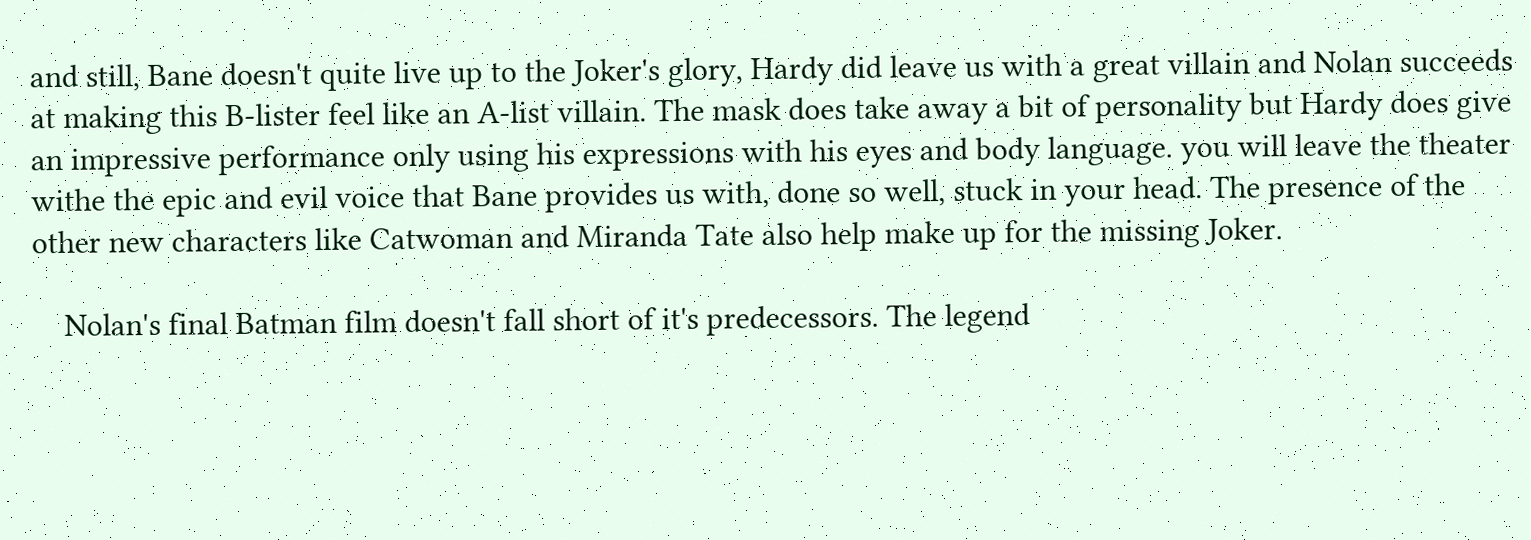and still, Bane doesn't quite live up to the Joker's glory, Hardy did leave us with a great villain and Nolan succeeds at making this B-lister feel like an A-list villain. The mask does take away a bit of personality but Hardy does give an impressive performance only using his expressions with his eyes and body language. you will leave the theater withe the epic and evil voice that Bane provides us with, done so well, stuck in your head. The presence of the other new characters like Catwoman and Miranda Tate also help make up for the missing Joker.

    Nolan's final Batman film doesn't fall short of it's predecessors. The legend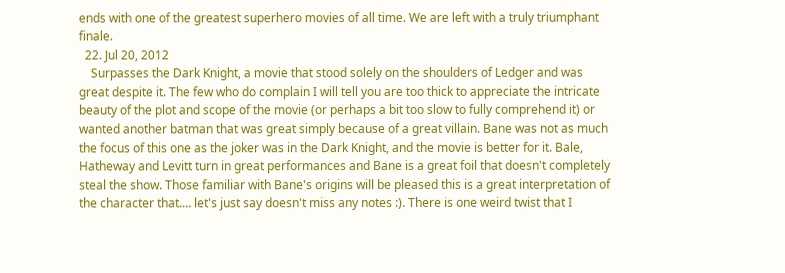ends with one of the greatest superhero movies of all time. We are left with a truly triumphant finale.
  22. Jul 20, 2012
    Surpasses the Dark Knight, a movie that stood solely on the shoulders of Ledger and was great despite it. The few who do complain I will tell you are too thick to appreciate the intricate beauty of the plot and scope of the movie (or perhaps a bit too slow to fully comprehend it) or wanted another batman that was great simply because of a great villain. Bane was not as much the focus of this one as the joker was in the Dark Knight, and the movie is better for it. Bale, Hatheway and Levitt turn in great performances and Bane is a great foil that doesn't completely steal the show. Those familiar with Bane's origins will be pleased this is a great interpretation of the character that.... let's just say doesn't miss any notes :). There is one weird twist that I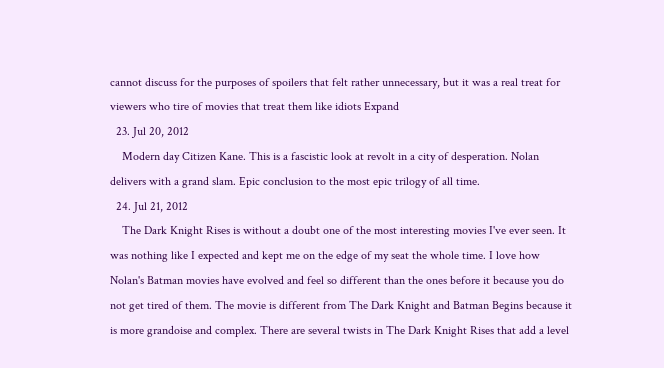cannot discuss for the purposes of spoilers that felt rather unnecessary, but it was a real treat for viewers who tire of movies that treat them like idiots Expand
  23. Jul 20, 2012
    Modern day Citizen Kane. This is a fascistic look at revolt in a city of desperation. Nolan delivers with a grand slam. Epic conclusion to the most epic trilogy of all time.
  24. Jul 21, 2012
    The Dark Knight Rises is without a doubt one of the most interesting movies I've ever seen. It was nothing like I expected and kept me on the edge of my seat the whole time. I love how Nolan's Batman movies have evolved and feel so different than the ones before it because you do not get tired of them. The movie is different from The Dark Knight and Batman Begins because it is more grandoise and complex. There are several twists in The Dark Knight Rises that add a level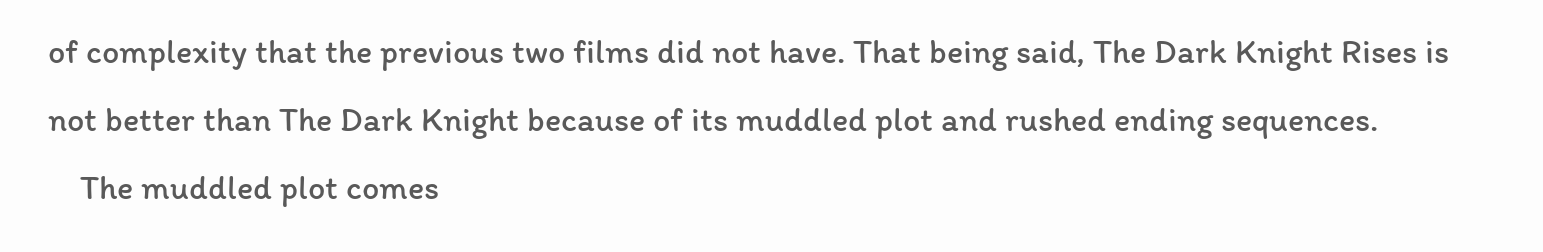of complexity that the previous two films did not have. That being said, The Dark Knight Rises is not better than The Dark Knight because of its muddled plot and rushed ending sequences.
    The muddled plot comes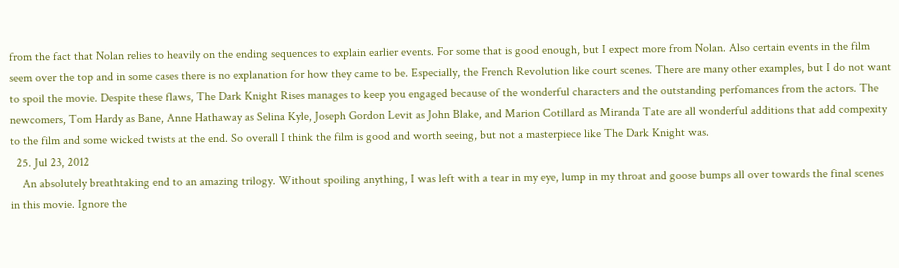from the fact that Nolan relies to heavily on the ending sequences to explain earlier events. For some that is good enough, but I expect more from Nolan. Also certain events in the film seem over the top and in some cases there is no explanation for how they came to be. Especially, the French Revolution like court scenes. There are many other examples, but I do not want to spoil the movie. Despite these flaws, The Dark Knight Rises manages to keep you engaged because of the wonderful characters and the outstanding perfomances from the actors. The newcomers, Tom Hardy as Bane, Anne Hathaway as Selina Kyle, Joseph Gordon Levit as John Blake, and Marion Cotillard as Miranda Tate are all wonderful additions that add compexity to the film and some wicked twists at the end. So overall I think the film is good and worth seeing, but not a masterpiece like The Dark Knight was.
  25. Jul 23, 2012
    An absolutely breathtaking end to an amazing trilogy. Without spoiling anything, I was left with a tear in my eye, lump in my throat and goose bumps all over towards the final scenes in this movie. Ignore the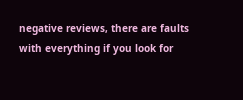negative reviews, there are faults with everything if you look for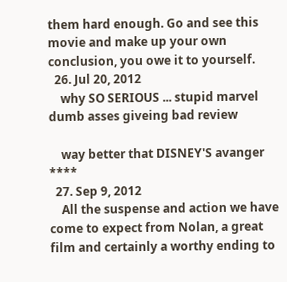them hard enough. Go and see this movie and make up your own conclusion, you owe it to yourself.
  26. Jul 20, 2012
    why SO SERIOUS ... stupid marvel dumb asses giveing bad review

    way better that DISNEY'S avanger ****
  27. Sep 9, 2012
    All the suspense and action we have come to expect from Nolan, a great film and certainly a worthy ending to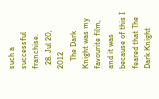such a successful franchise.
  28. Jul 20, 2012
    The Dark Knight was my favourite film, and it was because of this I feared that The Dark Knight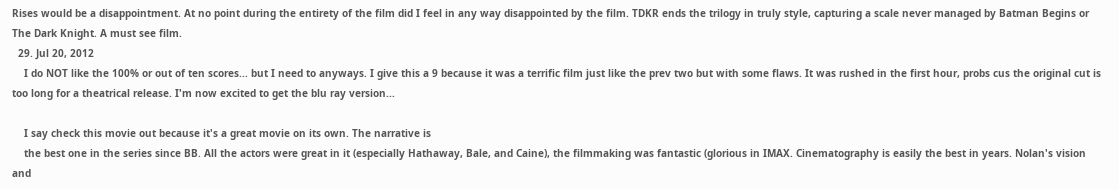Rises would be a disappointment. At no point during the entirety of the film did I feel in any way disappointed by the film. TDKR ends the trilogy in truly style, capturing a scale never managed by Batman Begins or The Dark Knight. A must see film.
  29. Jul 20, 2012
    I do NOT like the 100% or out of ten scores... but I need to anyways. I give this a 9 because it was a terrific film just like the prev two but with some flaws. It was rushed in the first hour, probs cus the original cut is too long for a theatrical release. I'm now excited to get the blu ray version...

    I say check this movie out because it's a great movie on its own. The narrative is
    the best one in the series since BB. All the actors were great in it (especially Hathaway, Bale, and Caine), the filmmaking was fantastic (glorious in IMAX. Cinematography is easily the best in years. Nolan's vision and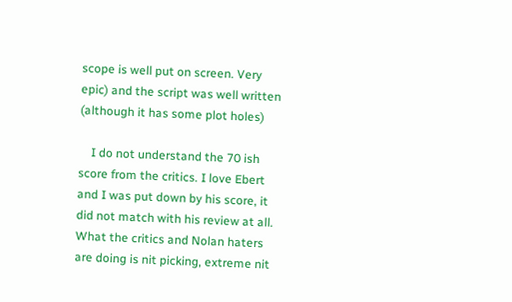scope is well put on screen. Very epic) and the script was well written (although it has some plot holes)

    I do not understand the 70 ish score from the critics. I love Ebert and I was put down by his score, it did not match with his review at all. What the critics and Nolan haters are doing is nit picking, extreme nit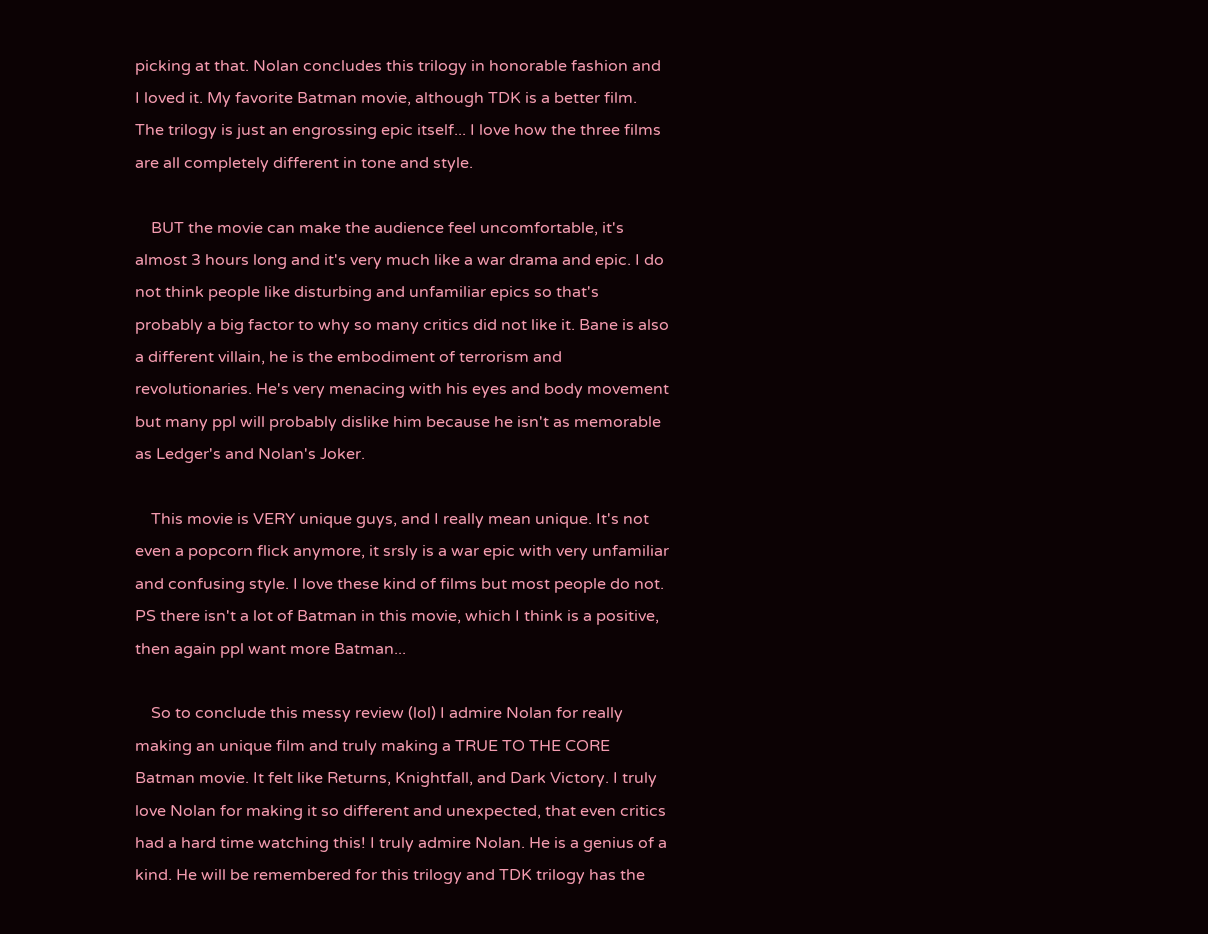picking at that. Nolan concludes this trilogy in honorable fashion and I loved it. My favorite Batman movie, although TDK is a better film. The trilogy is just an engrossing epic itself... I love how the three films are all completely different in tone and style.

    BUT the movie can make the audience feel uncomfortable, it's almost 3 hours long and it's very much like a war drama and epic. I do not think people like disturbing and unfamiliar epics so that's probably a big factor to why so many critics did not like it. Bane is also a different villain, he is the embodiment of terrorism and revolutionaries. He's very menacing with his eyes and body movement but many ppl will probably dislike him because he isn't as memorable as Ledger's and Nolan's Joker.

    This movie is VERY unique guys, and I really mean unique. It's not even a popcorn flick anymore, it srsly is a war epic with very unfamiliar and confusing style. I love these kind of films but most people do not. PS there isn't a lot of Batman in this movie, which I think is a positive, then again ppl want more Batman...

    So to conclude this messy review (lol) I admire Nolan for really making an unique film and truly making a TRUE TO THE CORE Batman movie. It felt like Returns, Knightfall, and Dark Victory. I truly love Nolan for making it so different and unexpected, that even critics had a hard time watching this! I truly admire Nolan. He is a genius of a kind. He will be remembered for this trilogy and TDK trilogy has the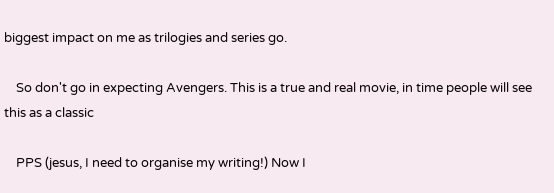biggest impact on me as trilogies and series go.

    So don't go in expecting Avengers. This is a true and real movie, in time people will see this as a classic

    PPS (jesus, I need to organise my writing!) Now I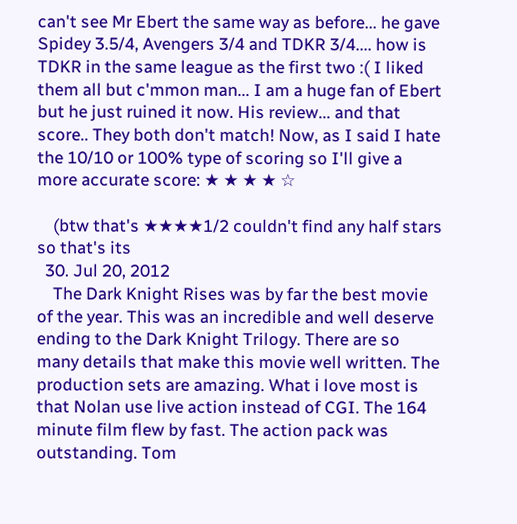can't see Mr Ebert the same way as before... he gave Spidey 3.5/4, Avengers 3/4 and TDKR 3/4.... how is TDKR in the same league as the first two :( I liked them all but c'mmon man... I am a huge fan of Ebert but he just ruined it now. His review... and that score.. They both don't match! Now, as I said I hate the 10/10 or 100% type of scoring so I'll give a more accurate score: ★ ★ ★ ★ ☆

    (btw that's ★★★★1/2 couldn't find any half stars so that's its
  30. Jul 20, 2012
    The Dark Knight Rises was by far the best movie of the year. This was an incredible and well deserve ending to the Dark Knight Trilogy. There are so many details that make this movie well written. The production sets are amazing. What i love most is that Nolan use live action instead of CGI. The 164 minute film flew by fast. The action pack was outstanding. Tom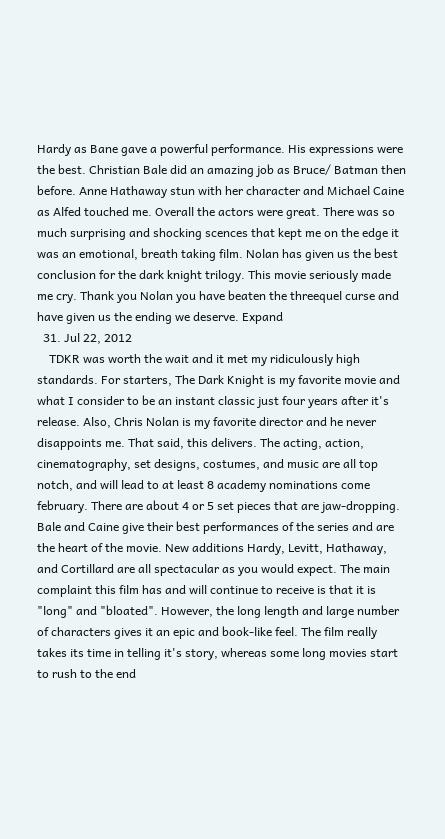Hardy as Bane gave a powerful performance. His expressions were the best. Christian Bale did an amazing job as Bruce/ Batman then before. Anne Hathaway stun with her character and Michael Caine as Alfed touched me. Overall the actors were great. There was so much surprising and shocking scences that kept me on the edge it was an emotional, breath taking film. Nolan has given us the best conclusion for the dark knight trilogy. This movie seriously made me cry. Thank you Nolan you have beaten the threequel curse and have given us the ending we deserve. Expand
  31. Jul 22, 2012
    TDKR was worth the wait and it met my ridiculously high standards. For starters, The Dark Knight is my favorite movie and what I consider to be an instant classic just four years after it's release. Also, Chris Nolan is my favorite director and he never disappoints me. That said, this delivers. The acting, action, cinematography, set designs, costumes, and music are all top notch, and will lead to at least 8 academy nominations come february. There are about 4 or 5 set pieces that are jaw-dropping. Bale and Caine give their best performances of the series and are the heart of the movie. New additions Hardy, Levitt, Hathaway, and Cortillard are all spectacular as you would expect. The main complaint this film has and will continue to receive is that it is "long" and "bloated". However, the long length and large number of characters gives it an epic and book-like feel. The film really takes its time in telling it's story, whereas some long movies start to rush to the end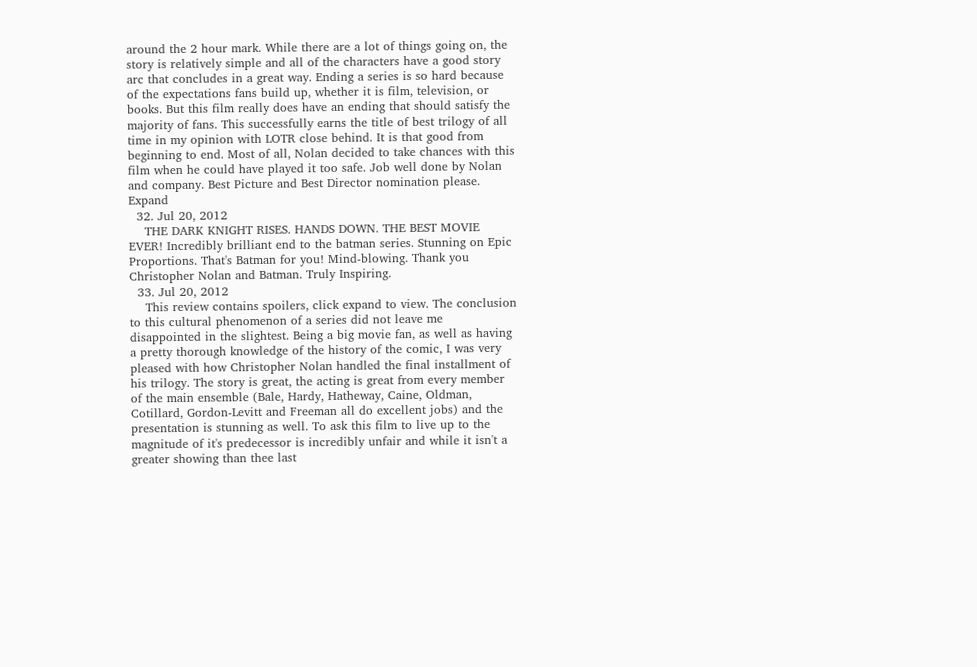around the 2 hour mark. While there are a lot of things going on, the story is relatively simple and all of the characters have a good story arc that concludes in a great way. Ending a series is so hard because of the expectations fans build up, whether it is film, television, or books. But this film really does have an ending that should satisfy the majority of fans. This successfully earns the title of best trilogy of all time in my opinion with LOTR close behind. It is that good from beginning to end. Most of all, Nolan decided to take chances with this film when he could have played it too safe. Job well done by Nolan and company. Best Picture and Best Director nomination please. Expand
  32. Jul 20, 2012
    THE DARK KNIGHT RISES. HANDS DOWN. THE BEST MOVIE EVER! Incredibly brilliant end to the batman series. Stunning on Epic Proportions. That's Batman for you! Mind-blowing. Thank you Christopher Nolan and Batman. Truly Inspiring.
  33. Jul 20, 2012
    This review contains spoilers, click expand to view. The conclusion to this cultural phenomenon of a series did not leave me disappointed in the slightest. Being a big movie fan, as well as having a pretty thorough knowledge of the history of the comic, I was very pleased with how Christopher Nolan handled the final installment of his trilogy. The story is great, the acting is great from every member of the main ensemble (Bale, Hardy, Hatheway, Caine, Oldman, Cotillard, Gordon-Levitt and Freeman all do excellent jobs) and the presentation is stunning as well. To ask this film to live up to the magnitude of it's predecessor is incredibly unfair and while it isn't a greater showing than thee last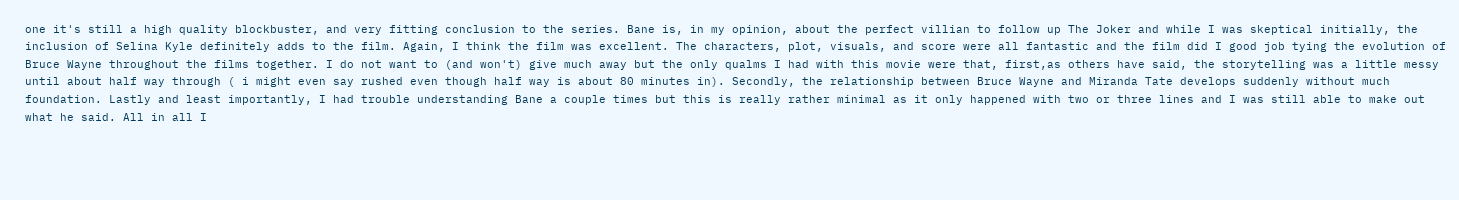one it's still a high quality blockbuster, and very fitting conclusion to the series. Bane is, in my opinion, about the perfect villian to follow up The Joker and while I was skeptical initially, the inclusion of Selina Kyle definitely adds to the film. Again, I think the film was excellent. The characters, plot, visuals, and score were all fantastic and the film did I good job tying the evolution of Bruce Wayne throughout the films together. I do not want to (and won't) give much away but the only qualms I had with this movie were that, first,as others have said, the storytelling was a little messy until about half way through ( i might even say rushed even though half way is about 80 minutes in). Secondly, the relationship between Bruce Wayne and Miranda Tate develops suddenly without much foundation. Lastly and least importantly, I had trouble understanding Bane a couple times but this is really rather minimal as it only happened with two or three lines and I was still able to make out what he said. All in all I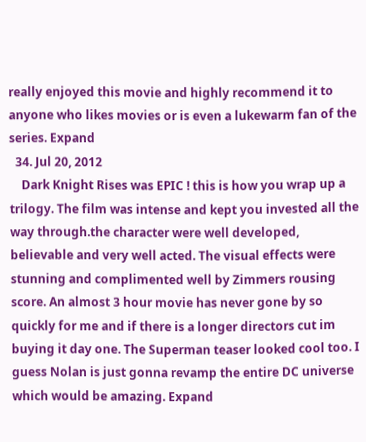really enjoyed this movie and highly recommend it to anyone who likes movies or is even a lukewarm fan of the series. Expand
  34. Jul 20, 2012
    Dark Knight Rises was EPIC ! this is how you wrap up a trilogy. The film was intense and kept you invested all the way through.the character were well developed, believable and very well acted. The visual effects were stunning and complimented well by Zimmers rousing score. An almost 3 hour movie has never gone by so quickly for me and if there is a longer directors cut im buying it day one. The Superman teaser looked cool too. I guess Nolan is just gonna revamp the entire DC universe which would be amazing. Expand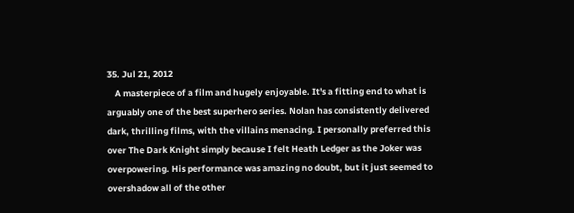35. Jul 21, 2012
    A masterpiece of a film and hugely enjoyable. It's a fitting end to what is arguably one of the best superhero series. Nolan has consistently delivered dark, thrilling films, with the villains menacing. I personally preferred this over The Dark Knight simply because I felt Heath Ledger as the Joker was overpowering. His performance was amazing no doubt, but it just seemed to overshadow all of the other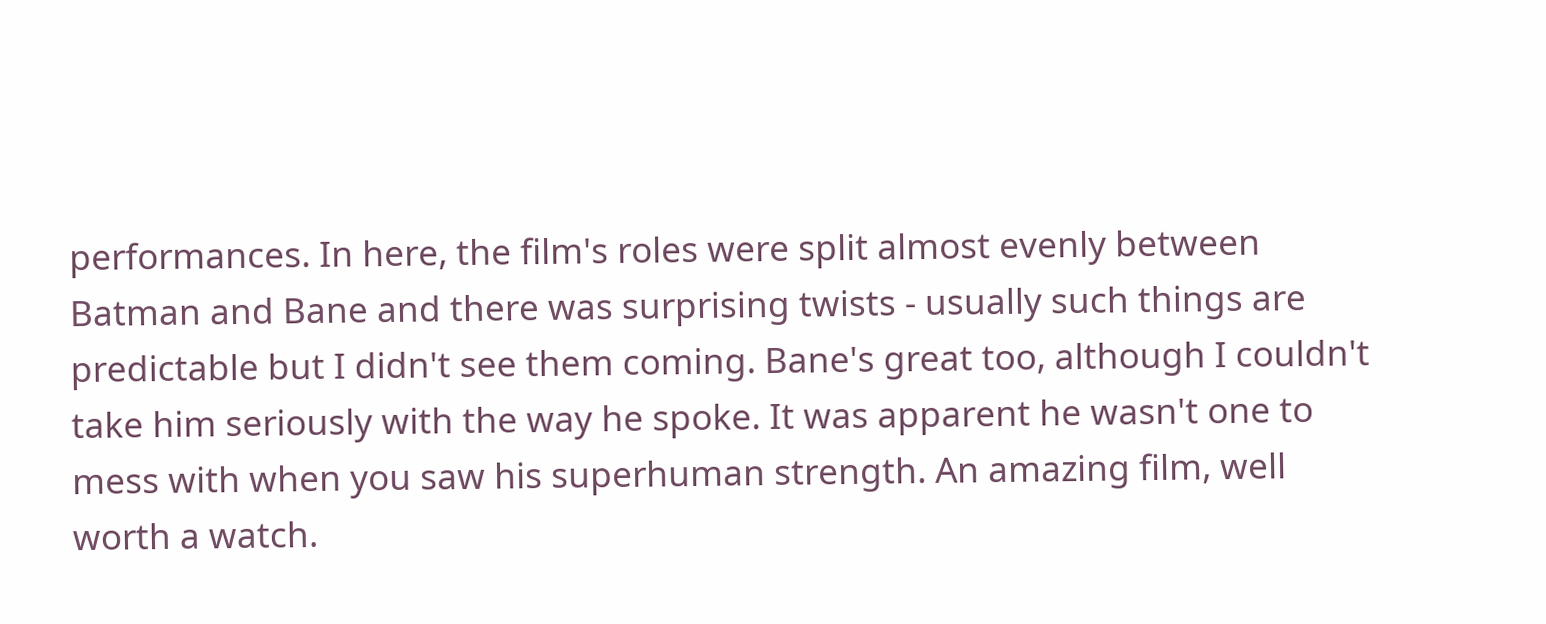performances. In here, the film's roles were split almost evenly between Batman and Bane and there was surprising twists - usually such things are predictable but I didn't see them coming. Bane's great too, although I couldn't take him seriously with the way he spoke. It was apparent he wasn't one to mess with when you saw his superhuman strength. An amazing film, well worth a watch.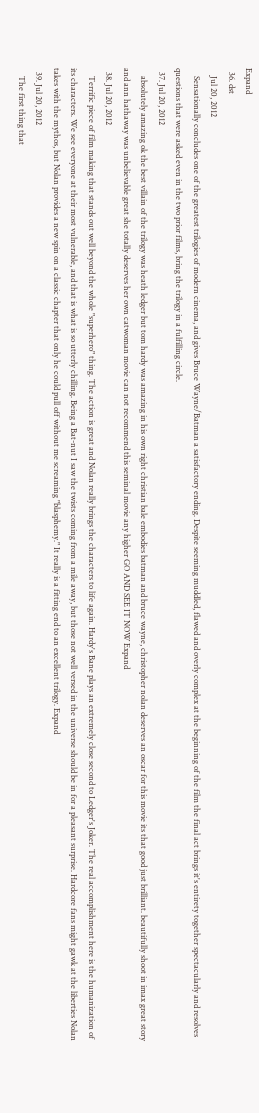Expand
  36. dst
    Jul 20, 2012
    Sensationally concludes one of the greatest trilogies of modern cinema, and gives Bruce Wayne/Batman a satisfactory ending. Despite seeming muddled, flawed and overly complex at the beginning of the film the final act brings it's entirety together spectacularly and resolves questions that were asked even in the two prior films, bring the trilogy in a fulfilling circle.
  37. Jul 20, 2012
    absolutely amazing ok the best villain of the trilogy was heath ledger but tom hardy was amazing in his own right christian bale embodies batman and bruce wayne, christopher nolan deserves an oscar for this movie its that good just brilliant. beautifully shoot in imax great story and ann hathaway was unbelievable great she totally deserves her own catwoman movie can not recommend this seminal movie any higher GO AND SEE IT NOW Expand
  38. Jul 20, 2012
    Terrific piece of film making that stands out well beyond the whole "superhero" thing. The action is great and Nolan really brings the characters to life again. Hardy's Bane plays an extremely close second to Ledger's Joker. The real accomplishment here is the humanization of its characters. We see everyone at their most vulnerable, and that is what is so utterly chilling. Being a Bat-nut I saw the twists coming from a mile away, but those not well versed in the universe should be in for a pleasant surprise. Hardcore fans might gawk at the liberties Nolan takes with the mythos, but Nolan provides a new spin on a classic chapter that only he could pull off without me screaming "blasphemy." It really is a fitting end to an excellent trilogy. Expand
  39. Jul 20, 2012
    The first thing that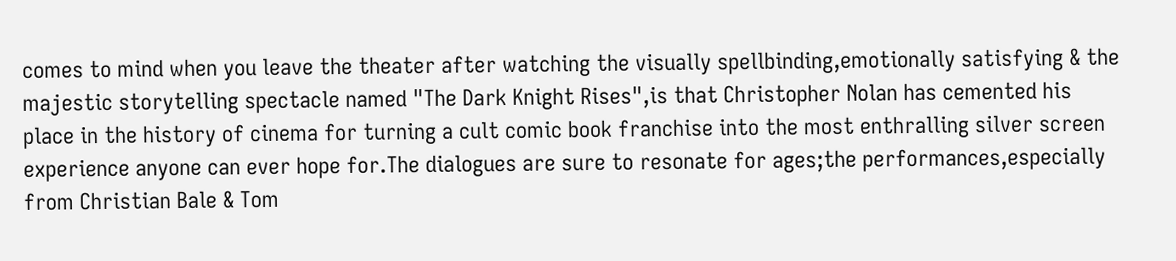comes to mind when you leave the theater after watching the visually spellbinding,emotionally satisfying & the majestic storytelling spectacle named "The Dark Knight Rises",is that Christopher Nolan has cemented his place in the history of cinema for turning a cult comic book franchise into the most enthralling silver screen experience anyone can ever hope for.The dialogues are sure to resonate for ages;the performances,especially from Christian Bale & Tom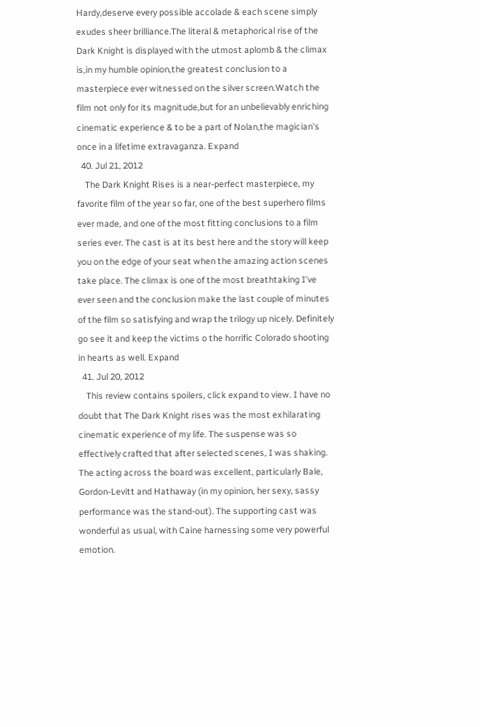Hardy,deserve every possible accolade & each scene simply exudes sheer brilliance.The literal & metaphorical rise of the Dark Knight is displayed with the utmost aplomb & the climax is,in my humble opinion,the greatest conclusion to a masterpiece ever witnessed on the silver screen.Watch the film not only for its magnitude,but for an unbelievably enriching cinematic experience & to be a part of Nolan,the magician's once in a lifetime extravaganza. Expand
  40. Jul 21, 2012
    The Dark Knight Rises is a near-perfect masterpiece, my favorite film of the year so far, one of the best superhero films ever made, and one of the most fitting conclusions to a film series ever. The cast is at its best here and the story will keep you on the edge of your seat when the amazing action scenes take place. The climax is one of the most breathtaking I've ever seen and the conclusion make the last couple of minutes of the film so satisfying and wrap the trilogy up nicely. Definitely go see it and keep the victims o the horrific Colorado shooting in hearts as well. Expand
  41. Jul 20, 2012
    This review contains spoilers, click expand to view. I have no doubt that The Dark Knight rises was the most exhilarating cinematic experience of my life. The suspense was so effectively crafted that after selected scenes, I was shaking. The acting across the board was excellent, particularly Bale, Gordon-Levitt and Hathaway (in my opinion, her sexy, sassy performance was the stand-out). The supporting cast was wonderful as usual, with Caine harnessing some very powerful emotion.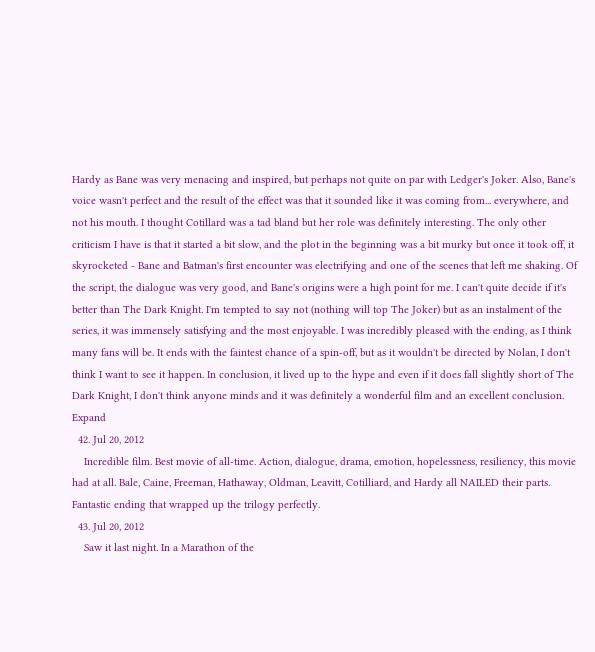Hardy as Bane was very menacing and inspired, but perhaps not quite on par with Ledger's Joker. Also, Bane's voice wasn't perfect and the result of the effect was that it sounded like it was coming from... everywhere, and not his mouth. I thought Cotillard was a tad bland but her role was definitely interesting. The only other criticism I have is that it started a bit slow, and the plot in the beginning was a bit murky but once it took off, it skyrocketed - Bane and Batman's first encounter was electrifying and one of the scenes that left me shaking. Of the script, the dialogue was very good, and Bane's origins were a high point for me. I can't quite decide if it's better than The Dark Knight. I'm tempted to say not (nothing will top The Joker) but as an instalment of the series, it was immensely satisfying and the most enjoyable. I was incredibly pleased with the ending, as I think many fans will be. It ends with the faintest chance of a spin-off, but as it wouldn't be directed by Nolan, I don't think I want to see it happen. In conclusion, it lived up to the hype and even if it does fall slightly short of The Dark Knight, I don't think anyone minds and it was definitely a wonderful film and an excellent conclusion. Expand
  42. Jul 20, 2012
    Incredible film. Best movie of all-time. Action, dialogue, drama, emotion, hopelessness, resiliency, this movie had at all. Bale, Caine, Freeman, Hathaway, Oldman, Leavitt, Cotilliard, and Hardy all NAILED their parts. Fantastic ending that wrapped up the trilogy perfectly.
  43. Jul 20, 2012
    Saw it last night. In a Marathon of the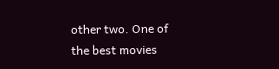other two. One of the best movies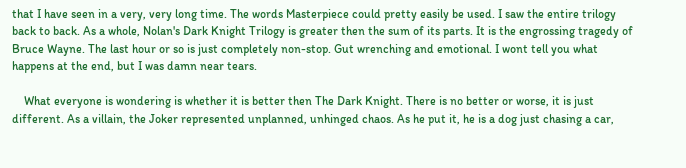that I have seen in a very, very long time. The words Masterpiece could pretty easily be used. I saw the entire trilogy back to back. As a whole, Nolan's Dark Knight Trilogy is greater then the sum of its parts. It is the engrossing tragedy of Bruce Wayne. The last hour or so is just completely non-stop. Gut wrenching and emotional. I wont tell you what happens at the end, but I was damn near tears.

    What everyone is wondering is whether it is better then The Dark Knight. There is no better or worse, it is just different. As a villain, the Joker represented unplanned, unhinged chaos. As he put it, he is a dog just chasing a car,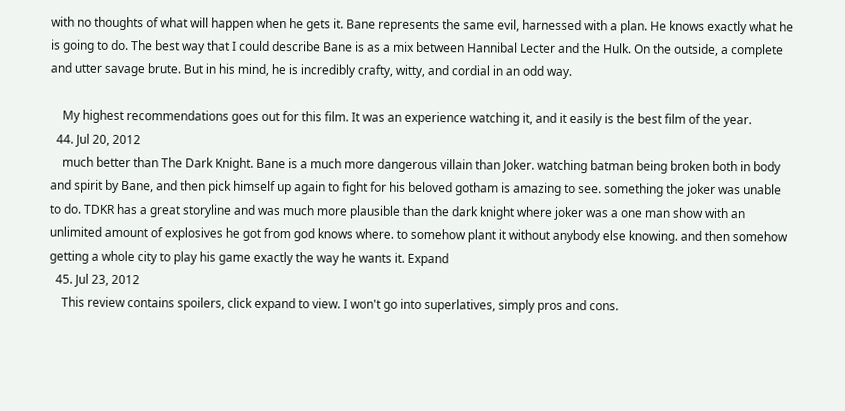with no thoughts of what will happen when he gets it. Bane represents the same evil, harnessed with a plan. He knows exactly what he is going to do. The best way that I could describe Bane is as a mix between Hannibal Lecter and the Hulk. On the outside, a complete and utter savage brute. But in his mind, he is incredibly crafty, witty, and cordial in an odd way.

    My highest recommendations goes out for this film. It was an experience watching it, and it easily is the best film of the year.
  44. Jul 20, 2012
    much better than The Dark Knight. Bane is a much more dangerous villain than Joker. watching batman being broken both in body and spirit by Bane, and then pick himself up again to fight for his beloved gotham is amazing to see. something the joker was unable to do. TDKR has a great storyline and was much more plausible than the dark knight where joker was a one man show with an unlimited amount of explosives he got from god knows where. to somehow plant it without anybody else knowing. and then somehow getting a whole city to play his game exactly the way he wants it. Expand
  45. Jul 23, 2012
    This review contains spoilers, click expand to view. I won't go into superlatives, simply pros and cons.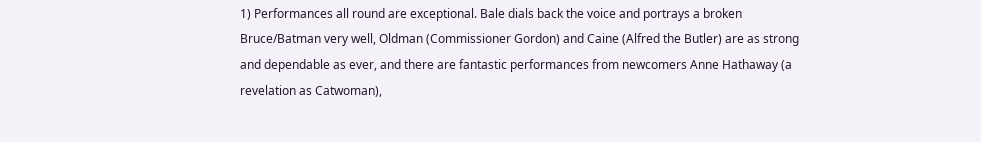1) Performances all round are exceptional. Bale dials back the voice and portrays a broken Bruce/Batman very well, Oldman (Commissioner Gordon) and Caine (Alfred the Butler) are as strong and dependable as ever, and there are fantastic performances from newcomers Anne Hathaway (a revelation as Catwoman),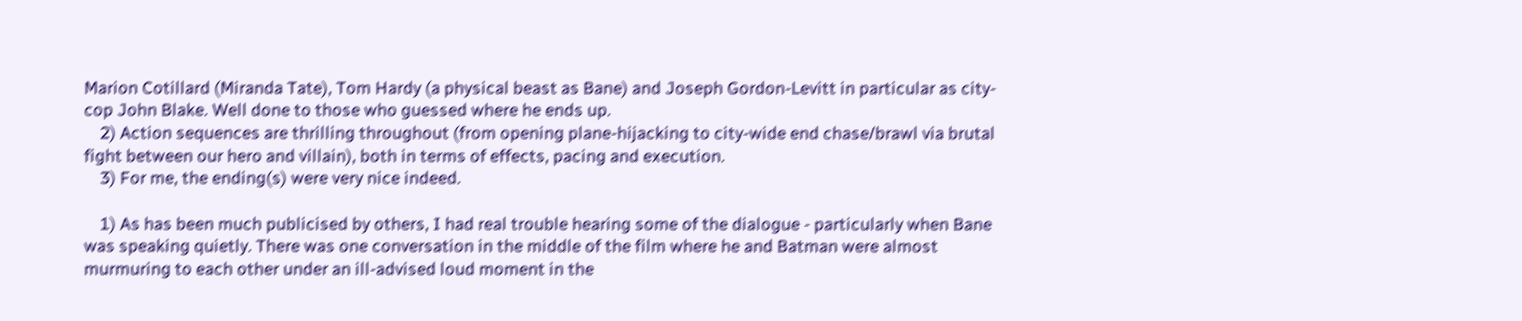Marion Cotillard (Miranda Tate), Tom Hardy (a physical beast as Bane) and Joseph Gordon-Levitt in particular as city-cop John Blake. Well done to those who guessed where he ends up.
    2) Action sequences are thrilling throughout (from opening plane-hijacking to city-wide end chase/brawl via brutal fight between our hero and villain), both in terms of effects, pacing and execution.
    3) For me, the ending(s) were very nice indeed.

    1) As has been much publicised by others, I had real trouble hearing some of the dialogue - particularly when Bane was speaking quietly. There was one conversation in the middle of the film where he and Batman were almost murmuring to each other under an ill-advised loud moment in the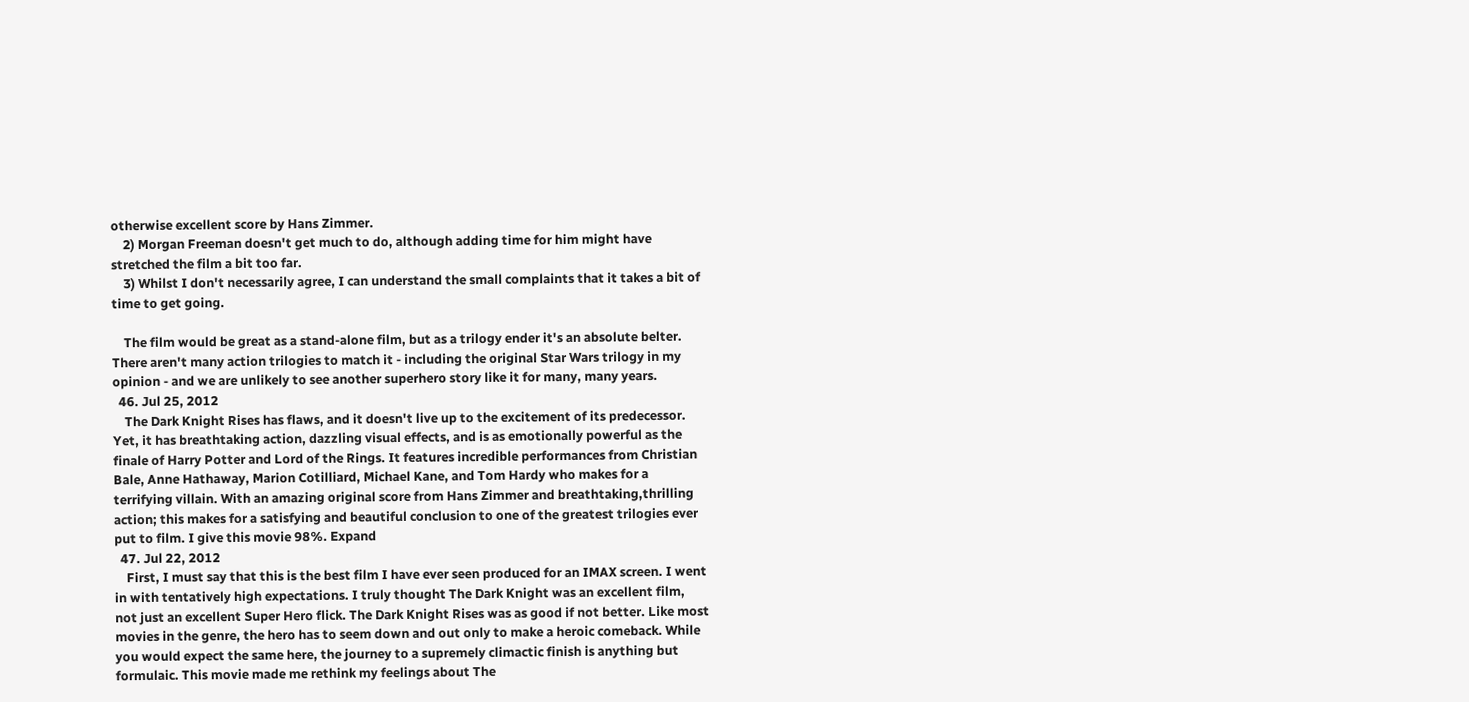otherwise excellent score by Hans Zimmer.
    2) Morgan Freeman doesn't get much to do, although adding time for him might have stretched the film a bit too far.
    3) Whilst I don't necessarily agree, I can understand the small complaints that it takes a bit of time to get going.

    The film would be great as a stand-alone film, but as a trilogy ender it's an absolute belter. There aren't many action trilogies to match it - including the original Star Wars trilogy in my opinion - and we are unlikely to see another superhero story like it for many, many years.
  46. Jul 25, 2012
    The Dark Knight Rises has flaws, and it doesn't live up to the excitement of its predecessor. Yet, it has breathtaking action, dazzling visual effects, and is as emotionally powerful as the finale of Harry Potter and Lord of the Rings. It features incredible performances from Christian Bale, Anne Hathaway, Marion Cotilliard, Michael Kane, and Tom Hardy who makes for a terrifying villain. With an amazing original score from Hans Zimmer and breathtaking,thrilling action; this makes for a satisfying and beautiful conclusion to one of the greatest trilogies ever put to film. I give this movie 98%. Expand
  47. Jul 22, 2012
    First, I must say that this is the best film I have ever seen produced for an IMAX screen. I went in with tentatively high expectations. I truly thought The Dark Knight was an excellent film, not just an excellent Super Hero flick. The Dark Knight Rises was as good if not better. Like most movies in the genre, the hero has to seem down and out only to make a heroic comeback. While you would expect the same here, the journey to a supremely climactic finish is anything but formulaic. This movie made me rethink my feelings about The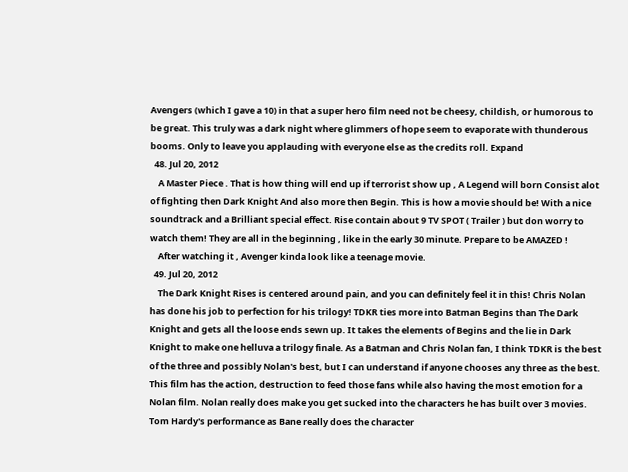Avengers (which I gave a 10) in that a super hero film need not be cheesy, childish, or humorous to be great. This truly was a dark night where glimmers of hope seem to evaporate with thunderous booms. Only to leave you applauding with everyone else as the credits roll. Expand
  48. Jul 20, 2012
    A Master Piece . That is how thing will end up if terrorist show up , A Legend will born Consist alot of fighting then Dark Knight And also more then Begin. This is how a movie should be! With a nice soundtrack and a Brilliant special effect. Rise contain about 9 TV SPOT ( Trailer ) but don worry to watch them! They are all in the beginning , like in the early 30 minute. Prepare to be AMAZED !
    After watching it , Avenger kinda look like a teenage movie.
  49. Jul 20, 2012
    The Dark Knight Rises is centered around pain, and you can definitely feel it in this! Chris Nolan has done his job to perfection for his trilogy! TDKR ties more into Batman Begins than The Dark Knight and gets all the loose ends sewn up. It takes the elements of Begins and the lie in Dark Knight to make one helluva a trilogy finale. As a Batman and Chris Nolan fan, I think TDKR is the best of the three and possibly Nolan's best, but I can understand if anyone chooses any three as the best. This film has the action, destruction to feed those fans while also having the most emotion for a Nolan film. Nolan really does make you get sucked into the characters he has built over 3 movies. Tom Hardy's performance as Bane really does the character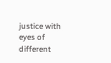justice with eyes of different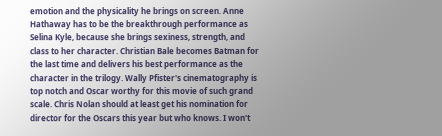emotion and the physicality he brings on screen. Anne Hathaway has to be the breakthrough performance as Selina Kyle, because she brings sexiness, strength, and class to her character. Christian Bale becomes Batman for the last time and delivers his best performance as the character in the trilogy. Wally Pfister's cinematography is top notch and Oscar worthy for this movie of such grand scale. Chris Nolan should at least get his nomination for director for the Oscars this year but who knows. I won't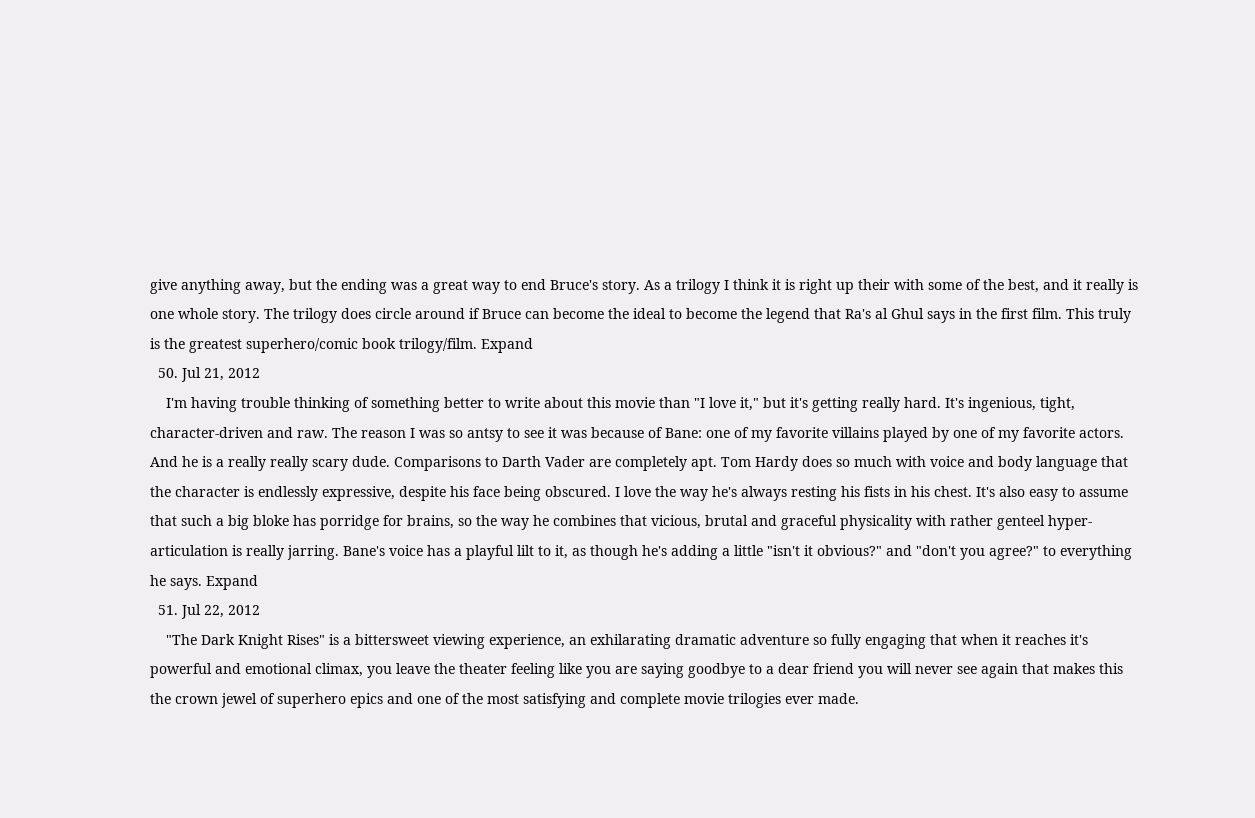give anything away, but the ending was a great way to end Bruce's story. As a trilogy I think it is right up their with some of the best, and it really is one whole story. The trilogy does circle around if Bruce can become the ideal to become the legend that Ra's al Ghul says in the first film. This truly is the greatest superhero/comic book trilogy/film. Expand
  50. Jul 21, 2012
    I'm having trouble thinking of something better to write about this movie than "I love it," but it's getting really hard. It's ingenious, tight, character-driven and raw. The reason I was so antsy to see it was because of Bane: one of my favorite villains played by one of my favorite actors. And he is a really really scary dude. Comparisons to Darth Vader are completely apt. Tom Hardy does so much with voice and body language that the character is endlessly expressive, despite his face being obscured. I love the way he's always resting his fists in his chest. It's also easy to assume that such a big bloke has porridge for brains, so the way he combines that vicious, brutal and graceful physicality with rather genteel hyper-articulation is really jarring. Bane's voice has a playful lilt to it, as though he's adding a little "isn't it obvious?" and "don't you agree?" to everything he says. Expand
  51. Jul 22, 2012
    "The Dark Knight Rises" is a bittersweet viewing experience, an exhilarating dramatic adventure so fully engaging that when it reaches it's powerful and emotional climax, you leave the theater feeling like you are saying goodbye to a dear friend you will never see again that makes this the crown jewel of superhero epics and one of the most satisfying and complete movie trilogies ever made.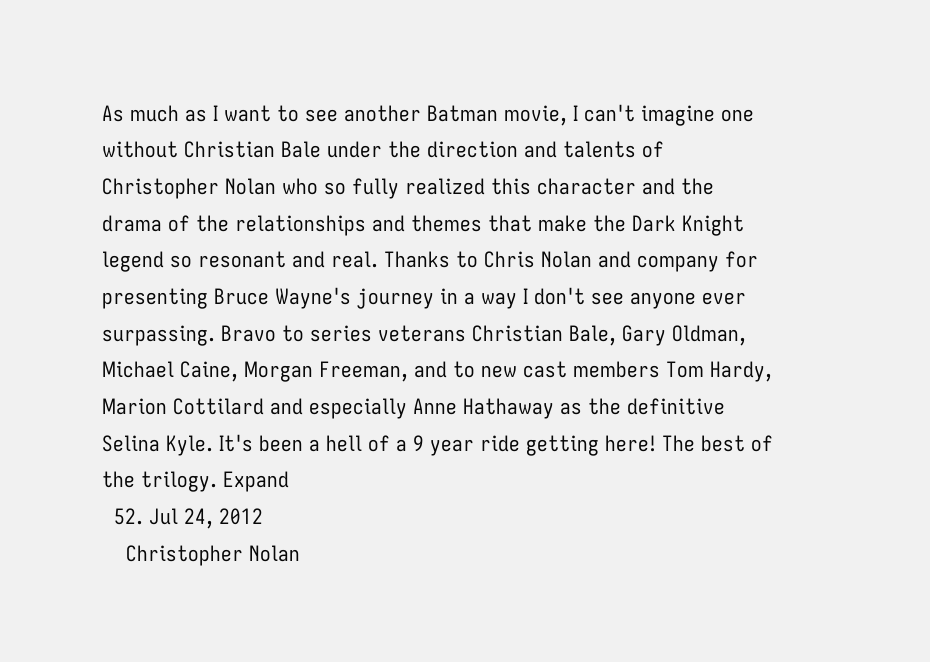As much as I want to see another Batman movie, I can't imagine one without Christian Bale under the direction and talents of Christopher Nolan who so fully realized this character and the drama of the relationships and themes that make the Dark Knight legend so resonant and real. Thanks to Chris Nolan and company for presenting Bruce Wayne's journey in a way I don't see anyone ever surpassing. Bravo to series veterans Christian Bale, Gary Oldman, Michael Caine, Morgan Freeman, and to new cast members Tom Hardy, Marion Cottilard and especially Anne Hathaway as the definitive Selina Kyle. It's been a hell of a 9 year ride getting here! The best of the trilogy. Expand
  52. Jul 24, 2012
    Christopher Nolan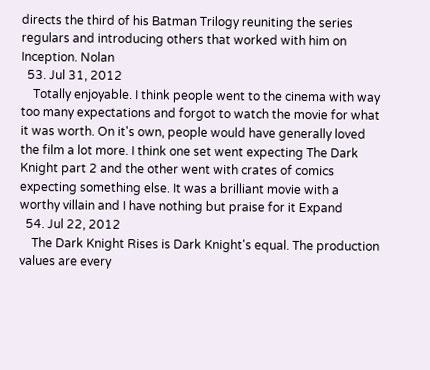directs the third of his Batman Trilogy reuniting the series regulars and introducing others that worked with him on Inception. Nolan
  53. Jul 31, 2012
    Totally enjoyable. I think people went to the cinema with way too many expectations and forgot to watch the movie for what it was worth. On it's own, people would have generally loved the film a lot more. I think one set went expecting The Dark Knight part 2 and the other went with crates of comics expecting something else. It was a brilliant movie with a worthy villain and I have nothing but praise for it Expand
  54. Jul 22, 2012
    The Dark Knight Rises is Dark Knight's equal. The production values are every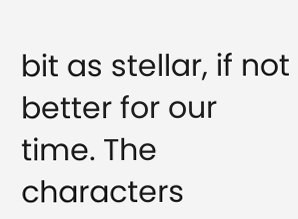bit as stellar, if not better for our time. The characters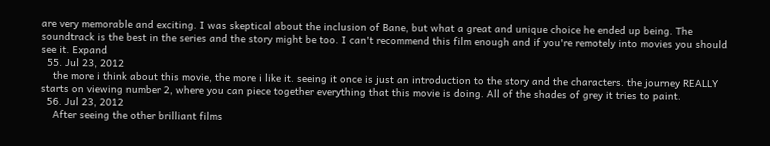are very memorable and exciting. I was skeptical about the inclusion of Bane, but what a great and unique choice he ended up being. The soundtrack is the best in the series and the story might be too. I can't recommend this film enough and if you're remotely into movies you should see it. Expand
  55. Jul 23, 2012
    the more i think about this movie, the more i like it. seeing it once is just an introduction to the story and the characters. the journey REALLY starts on viewing number 2, where you can piece together everything that this movie is doing. All of the shades of grey it tries to paint.
  56. Jul 23, 2012
    After seeing the other brilliant films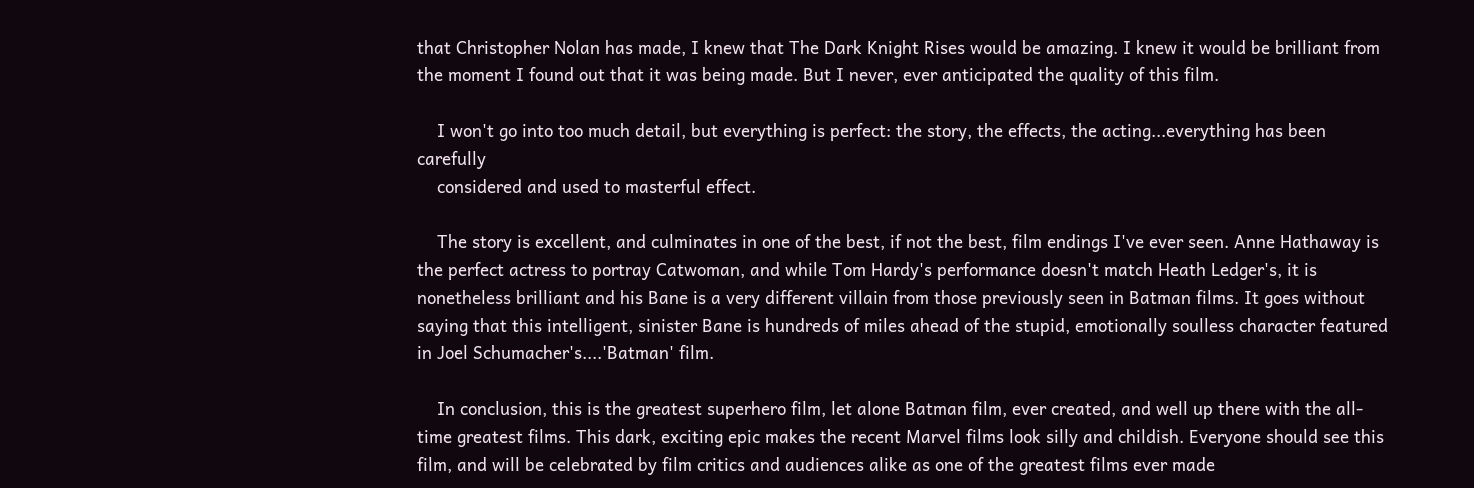that Christopher Nolan has made, I knew that The Dark Knight Rises would be amazing. I knew it would be brilliant from the moment I found out that it was being made. But I never, ever anticipated the quality of this film.

    I won't go into too much detail, but everything is perfect: the story, the effects, the acting...everything has been carefully
    considered and used to masterful effect.

    The story is excellent, and culminates in one of the best, if not the best, film endings I've ever seen. Anne Hathaway is the perfect actress to portray Catwoman, and while Tom Hardy's performance doesn't match Heath Ledger's, it is nonetheless brilliant and his Bane is a very different villain from those previously seen in Batman films. It goes without saying that this intelligent, sinister Bane is hundreds of miles ahead of the stupid, emotionally soulless character featured in Joel Schumacher's....'Batman' film.

    In conclusion, this is the greatest superhero film, let alone Batman film, ever created, and well up there with the all-time greatest films. This dark, exciting epic makes the recent Marvel films look silly and childish. Everyone should see this film, and will be celebrated by film critics and audiences alike as one of the greatest films ever made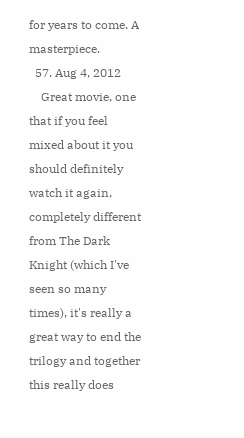for years to come. A masterpiece.
  57. Aug 4, 2012
    Great movie, one that if you feel mixed about it you should definitely watch it again, completely different from The Dark Knight (which I've seen so many times), it's really a great way to end the trilogy and together this really does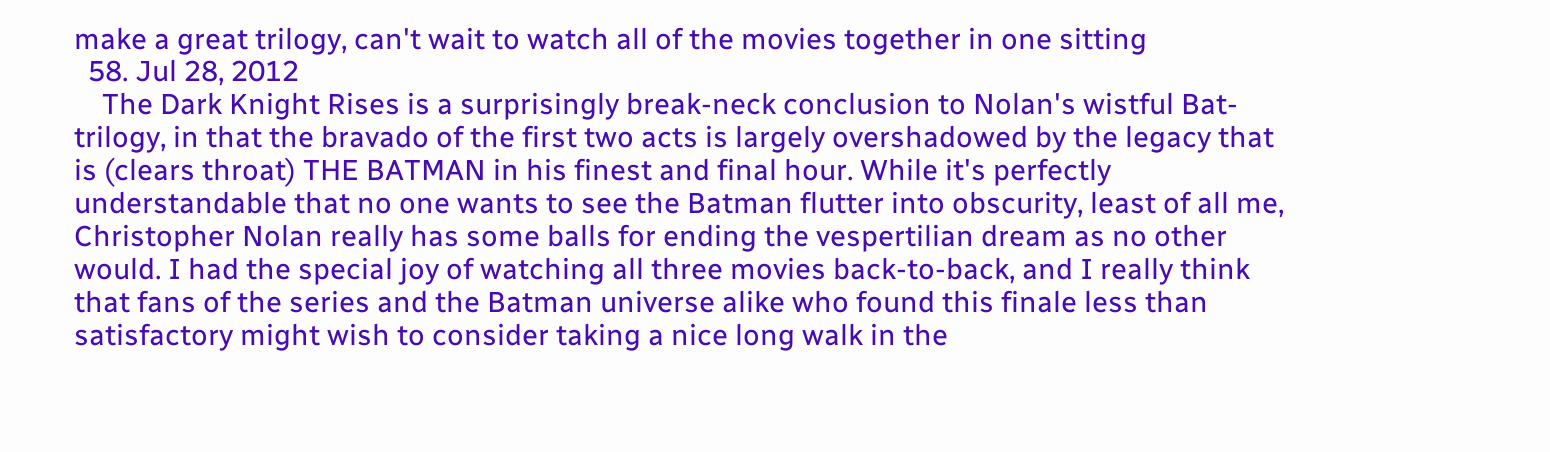make a great trilogy, can't wait to watch all of the movies together in one sitting
  58. Jul 28, 2012
    The Dark Knight Rises is a surprisingly break-neck conclusion to Nolan's wistful Bat-trilogy, in that the bravado of the first two acts is largely overshadowed by the legacy that is (clears throat) THE BATMAN in his finest and final hour. While it's perfectly understandable that no one wants to see the Batman flutter into obscurity, least of all me, Christopher Nolan really has some balls for ending the vespertilian dream as no other would. I had the special joy of watching all three movies back-to-back, and I really think that fans of the series and the Batman universe alike who found this finale less than satisfactory might wish to consider taking a nice long walk in the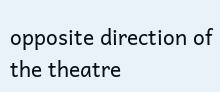opposite direction of the theatre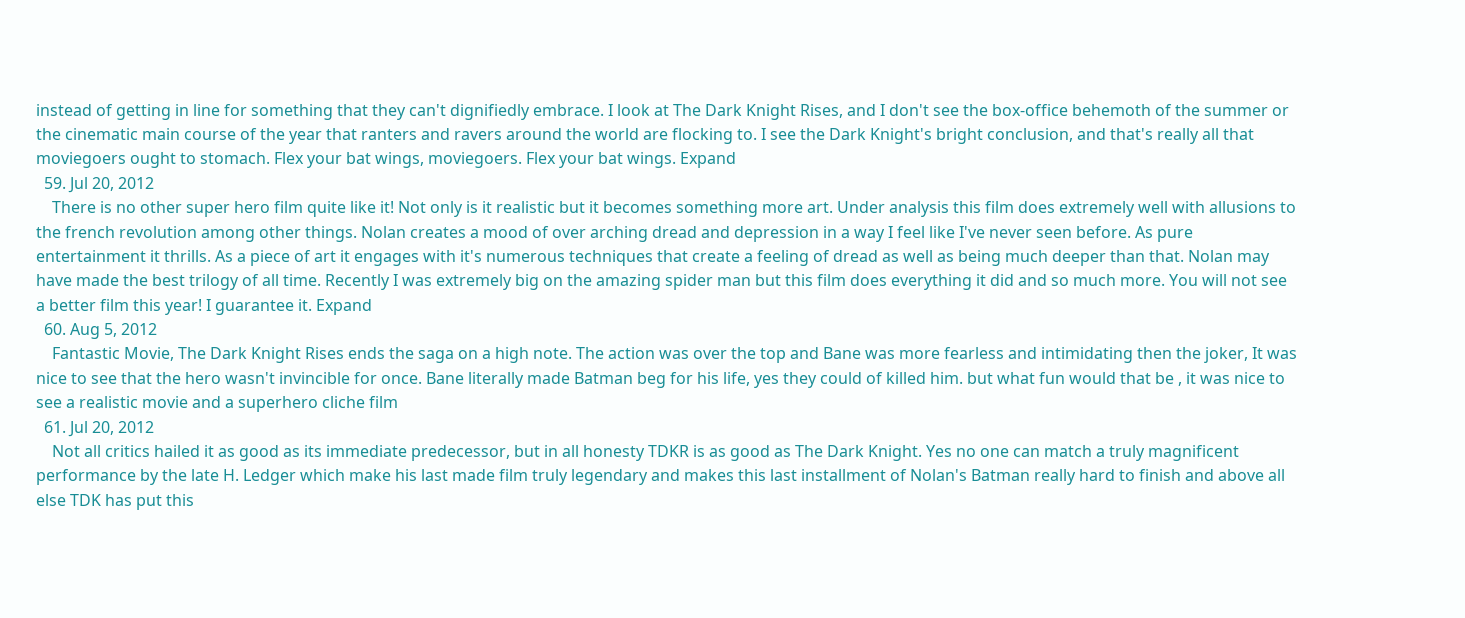instead of getting in line for something that they can't dignifiedly embrace. I look at The Dark Knight Rises, and I don't see the box-office behemoth of the summer or the cinematic main course of the year that ranters and ravers around the world are flocking to. I see the Dark Knight's bright conclusion, and that's really all that moviegoers ought to stomach. Flex your bat wings, moviegoers. Flex your bat wings. Expand
  59. Jul 20, 2012
    There is no other super hero film quite like it! Not only is it realistic but it becomes something more art. Under analysis this film does extremely well with allusions to the french revolution among other things. Nolan creates a mood of over arching dread and depression in a way I feel like I've never seen before. As pure entertainment it thrills. As a piece of art it engages with it's numerous techniques that create a feeling of dread as well as being much deeper than that. Nolan may have made the best trilogy of all time. Recently I was extremely big on the amazing spider man but this film does everything it did and so much more. You will not see a better film this year! I guarantee it. Expand
  60. Aug 5, 2012
    Fantastic Movie, The Dark Knight Rises ends the saga on a high note. The action was over the top and Bane was more fearless and intimidating then the joker, It was nice to see that the hero wasn't invincible for once. Bane literally made Batman beg for his life, yes they could of killed him. but what fun would that be , it was nice to see a realistic movie and a superhero cliche film
  61. Jul 20, 2012
    Not all critics hailed it as good as its immediate predecessor, but in all honesty TDKR is as good as The Dark Knight. Yes no one can match a truly magnificent performance by the late H. Ledger which make his last made film truly legendary and makes this last installment of Nolan's Batman really hard to finish and above all else TDK has put this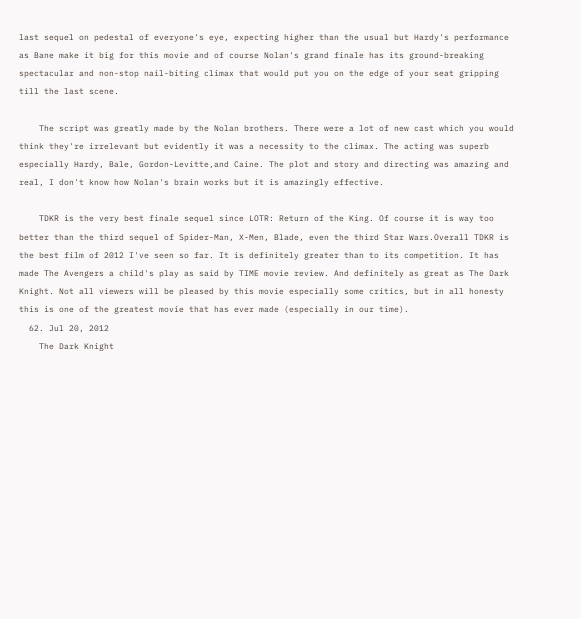last sequel on pedestal of everyone's eye, expecting higher than the usual but Hardy's performance as Bane make it big for this movie and of course Nolan's grand finale has its ground-breaking spectacular and non-stop nail-biting climax that would put you on the edge of your seat gripping till the last scene.

    The script was greatly made by the Nolan brothers. There were a lot of new cast which you would think they're irrelevant but evidently it was a necessity to the climax. The acting was superb especially Hardy, Bale, Gordon-Levitte,and Caine. The plot and story and directing was amazing and real, I don't know how Nolan's brain works but it is amazingly effective.

    TDKR is the very best finale sequel since LOTR: Return of the King. Of course it is way too better than the third sequel of Spider-Man, X-Men, Blade, even the third Star Wars.Overall TDKR is the best film of 2012 I've seen so far. It is definitely greater than to its competition. It has made The Avengers a child's play as said by TIME movie review. And definitely as great as The Dark Knight. Not all viewers will be pleased by this movie especially some critics, but in all honesty this is one of the greatest movie that has ever made (especially in our time).
  62. Jul 20, 2012
    The Dark Knight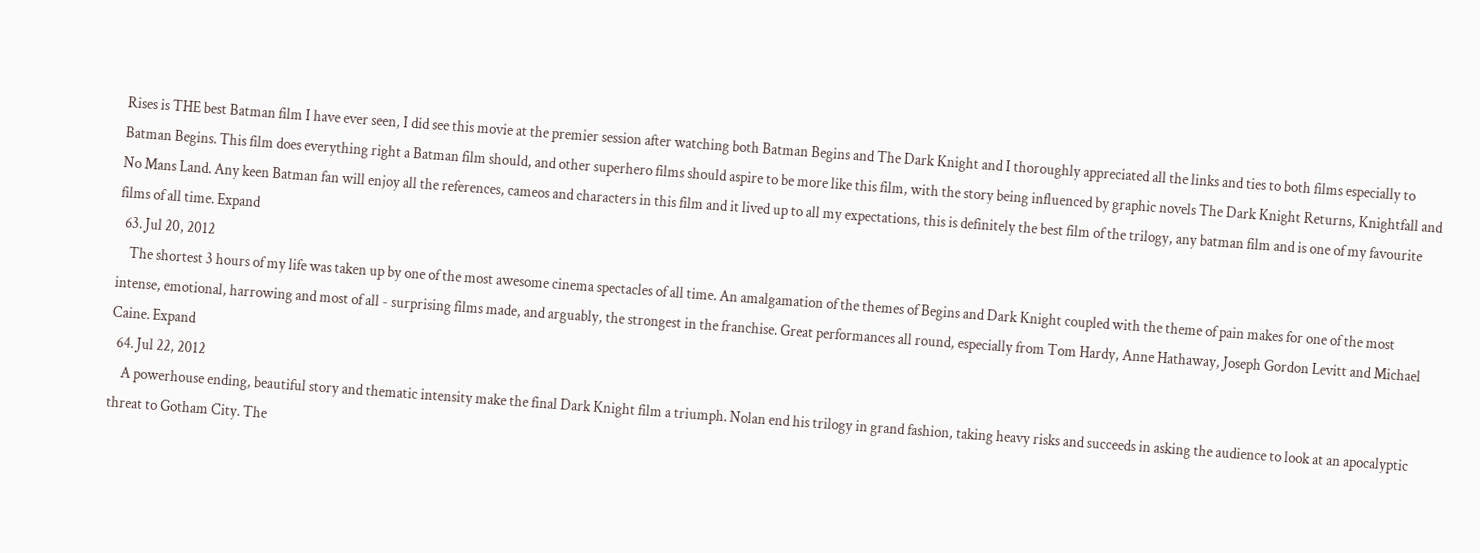Rises is THE best Batman film I have ever seen, I did see this movie at the premier session after watching both Batman Begins and The Dark Knight and I thoroughly appreciated all the links and ties to both films especially to Batman Begins. This film does everything right a Batman film should, and other superhero films should aspire to be more like this film, with the story being influenced by graphic novels The Dark Knight Returns, Knightfall and No Mans Land. Any keen Batman fan will enjoy all the references, cameos and characters in this film and it lived up to all my expectations, this is definitely the best film of the trilogy, any batman film and is one of my favourite films of all time. Expand
  63. Jul 20, 2012
    The shortest 3 hours of my life was taken up by one of the most awesome cinema spectacles of all time. An amalgamation of the themes of Begins and Dark Knight coupled with the theme of pain makes for one of the most intense, emotional, harrowing and most of all - surprising films made, and arguably, the strongest in the franchise. Great performances all round, especially from Tom Hardy, Anne Hathaway, Joseph Gordon Levitt and Michael Caine. Expand
  64. Jul 22, 2012
    A powerhouse ending, beautiful story and thematic intensity make the final Dark Knight film a triumph. Nolan end his trilogy in grand fashion, taking heavy risks and succeeds in asking the audience to look at an apocalyptic threat to Gotham City. The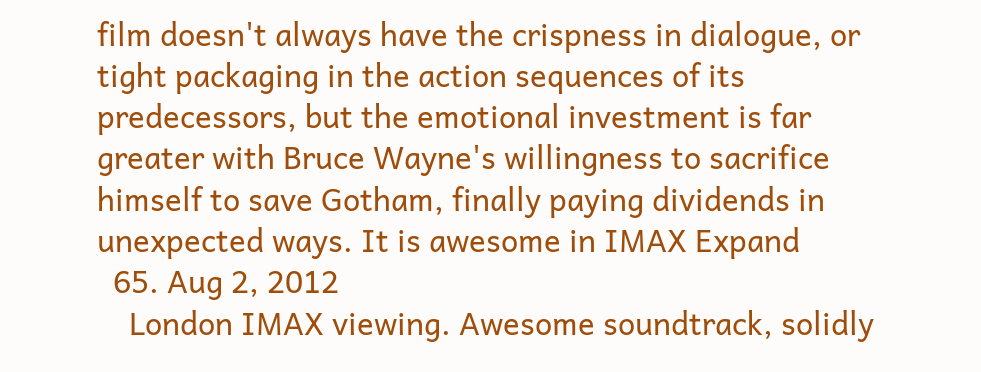film doesn't always have the crispness in dialogue, or tight packaging in the action sequences of its predecessors, but the emotional investment is far greater with Bruce Wayne's willingness to sacrifice himself to save Gotham, finally paying dividends in unexpected ways. It is awesome in IMAX Expand
  65. Aug 2, 2012
    London IMAX viewing. Awesome soundtrack, solidly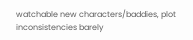watchable new characters/baddies, plot inconsistencies barely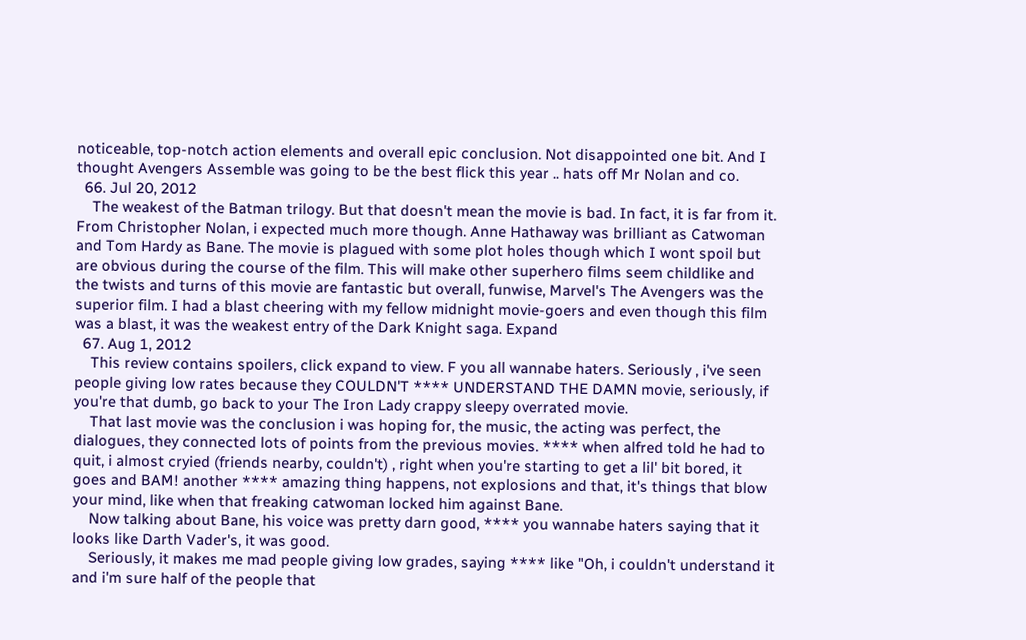noticeable, top-notch action elements and overall epic conclusion. Not disappointed one bit. And I thought Avengers Assemble was going to be the best flick this year .. hats off Mr Nolan and co.
  66. Jul 20, 2012
    The weakest of the Batman trilogy. But that doesn't mean the movie is bad. In fact, it is far from it. From Christopher Nolan, i expected much more though. Anne Hathaway was brilliant as Catwoman and Tom Hardy as Bane. The movie is plagued with some plot holes though which I wont spoil but are obvious during the course of the film. This will make other superhero films seem childlike and the twists and turns of this movie are fantastic but overall, funwise, Marvel's The Avengers was the superior film. I had a blast cheering with my fellow midnight movie-goers and even though this film was a blast, it was the weakest entry of the Dark Knight saga. Expand
  67. Aug 1, 2012
    This review contains spoilers, click expand to view. F you all wannabe haters. Seriously , i've seen people giving low rates because they COULDN'T **** UNDERSTAND THE DAMN movie, seriously, if you're that dumb, go back to your The Iron Lady crappy sleepy overrated movie.
    That last movie was the conclusion i was hoping for, the music, the acting was perfect, the dialogues, they connected lots of points from the previous movies. **** when alfred told he had to quit, i almost cryied (friends nearby, couldn't) , right when you're starting to get a lil' bit bored, it goes and BAM! another **** amazing thing happens, not explosions and that, it's things that blow your mind, like when that freaking catwoman locked him against Bane.
    Now talking about Bane, his voice was pretty darn good, **** you wannabe haters saying that it looks like Darth Vader's, it was good.
    Seriously, it makes me mad people giving low grades, saying **** like "Oh, i couldn't understand it and i'm sure half of the people that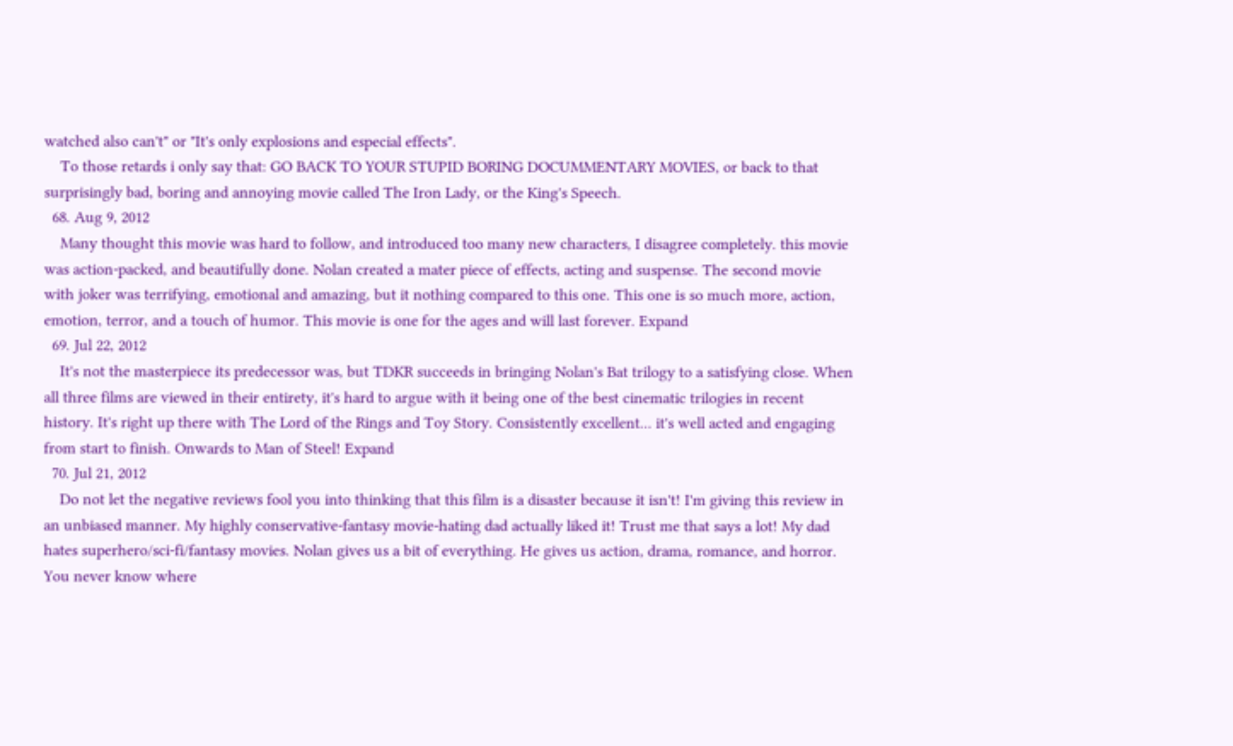watched also can't" or "It's only explosions and especial effects".
    To those retards i only say that: GO BACK TO YOUR STUPID BORING DOCUMMENTARY MOVIES, or back to that surprisingly bad, boring and annoying movie called The Iron Lady, or the King's Speech.
  68. Aug 9, 2012
    Many thought this movie was hard to follow, and introduced too many new characters, I disagree completely. this movie was action-packed, and beautifully done. Nolan created a mater piece of effects, acting and suspense. The second movie with joker was terrifying, emotional and amazing, but it nothing compared to this one. This one is so much more, action, emotion, terror, and a touch of humor. This movie is one for the ages and will last forever. Expand
  69. Jul 22, 2012
    It's not the masterpiece its predecessor was, but TDKR succeeds in bringing Nolan's Bat trilogy to a satisfying close. When all three films are viewed in their entirety, it's hard to argue with it being one of the best cinematic trilogies in recent history. It's right up there with The Lord of the Rings and Toy Story. Consistently excellent... it's well acted and engaging from start to finish. Onwards to Man of Steel! Expand
  70. Jul 21, 2012
    Do not let the negative reviews fool you into thinking that this film is a disaster because it isn't! I'm giving this review in an unbiased manner. My highly conservative-fantasy movie-hating dad actually liked it! Trust me that says a lot! My dad hates superhero/sci-fi/fantasy movies. Nolan gives us a bit of everything. He gives us action, drama, romance, and horror. You never know where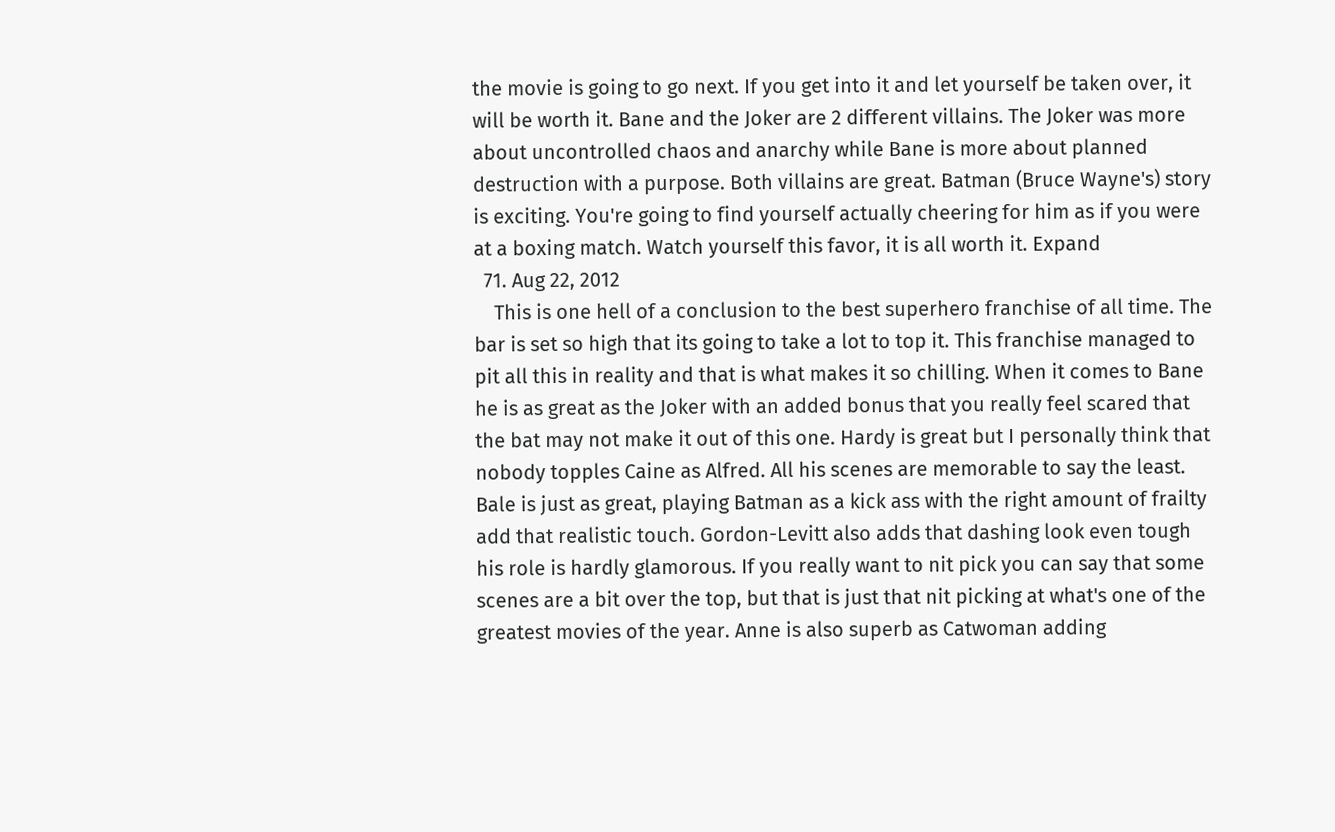the movie is going to go next. If you get into it and let yourself be taken over, it will be worth it. Bane and the Joker are 2 different villains. The Joker was more about uncontrolled chaos and anarchy while Bane is more about planned destruction with a purpose. Both villains are great. Batman (Bruce Wayne's) story is exciting. You're going to find yourself actually cheering for him as if you were at a boxing match. Watch yourself this favor, it is all worth it. Expand
  71. Aug 22, 2012
    This is one hell of a conclusion to the best superhero franchise of all time. The bar is set so high that its going to take a lot to top it. This franchise managed to pit all this in reality and that is what makes it so chilling. When it comes to Bane he is as great as the Joker with an added bonus that you really feel scared that the bat may not make it out of this one. Hardy is great but I personally think that nobody topples Caine as Alfred. All his scenes are memorable to say the least. Bale is just as great, playing Batman as a kick ass with the right amount of frailty add that realistic touch. Gordon-Levitt also adds that dashing look even tough his role is hardly glamorous. If you really want to nit pick you can say that some scenes are a bit over the top, but that is just that nit picking at what's one of the greatest movies of the year. Anne is also superb as Catwoman adding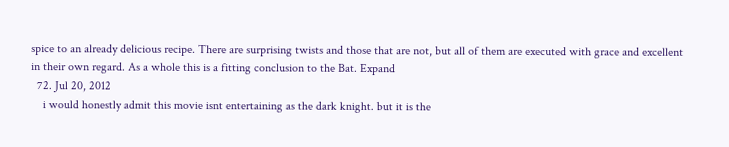spice to an already delicious recipe. There are surprising twists and those that are not, but all of them are executed with grace and excellent in their own regard. As a whole this is a fitting conclusion to the Bat. Expand
  72. Jul 20, 2012
    i would honestly admit this movie isnt entertaining as the dark knight. but it is the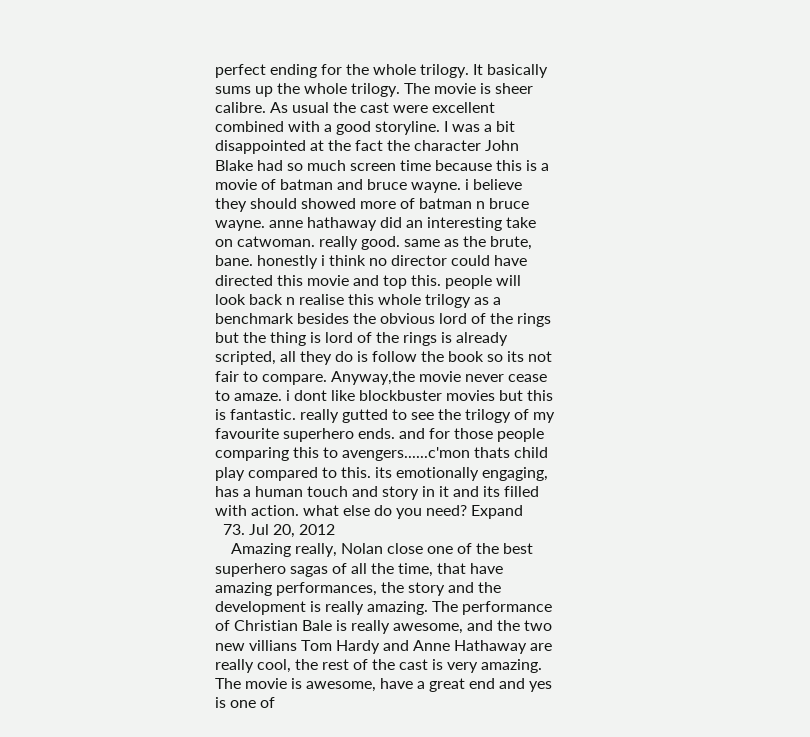perfect ending for the whole trilogy. It basically sums up the whole trilogy. The movie is sheer calibre. As usual the cast were excellent combined with a good storyline. I was a bit disappointed at the fact the character John Blake had so much screen time because this is a movie of batman and bruce wayne. i believe they should showed more of batman n bruce wayne. anne hathaway did an interesting take on catwoman. really good. same as the brute, bane. honestly i think no director could have directed this movie and top this. people will look back n realise this whole trilogy as a benchmark besides the obvious lord of the rings but the thing is lord of the rings is already scripted, all they do is follow the book so its not fair to compare. Anyway,the movie never cease to amaze. i dont like blockbuster movies but this is fantastic. really gutted to see the trilogy of my favourite superhero ends. and for those people comparing this to avengers......c'mon thats child play compared to this. its emotionally engaging, has a human touch and story in it and its filled with action. what else do you need? Expand
  73. Jul 20, 2012
    Amazing really, Nolan close one of the best superhero sagas of all the time, that have amazing performances, the story and the development is really amazing. The performance of Christian Bale is really awesome, and the two new villians Tom Hardy and Anne Hathaway are really cool, the rest of the cast is very amazing. The movie is awesome, have a great end and yes is one of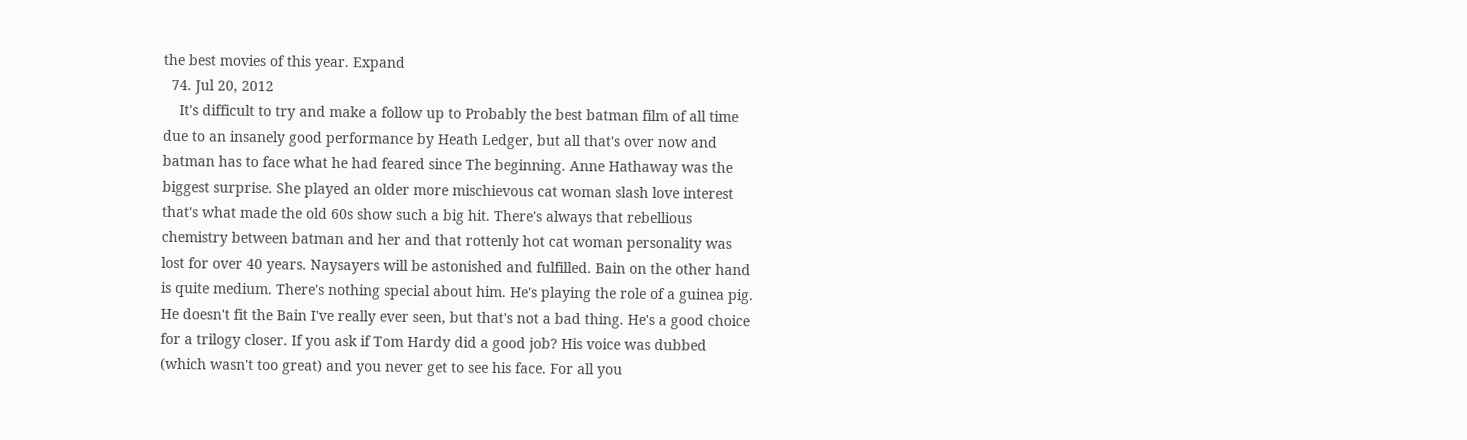the best movies of this year. Expand
  74. Jul 20, 2012
    It's difficult to try and make a follow up to Probably the best batman film of all time due to an insanely good performance by Heath Ledger, but all that's over now and batman has to face what he had feared since The beginning. Anne Hathaway was the biggest surprise. She played an older more mischievous cat woman slash love interest that's what made the old 60s show such a big hit. There's always that rebellious chemistry between batman and her and that rottenly hot cat woman personality was lost for over 40 years. Naysayers will be astonished and fulfilled. Bain on the other hand is quite medium. There's nothing special about him. He's playing the role of a guinea pig. He doesn't fit the Bain I've really ever seen, but that's not a bad thing. He's a good choice for a trilogy closer. If you ask if Tom Hardy did a good job? His voice was dubbed (which wasn't too great) and you never get to see his face. For all you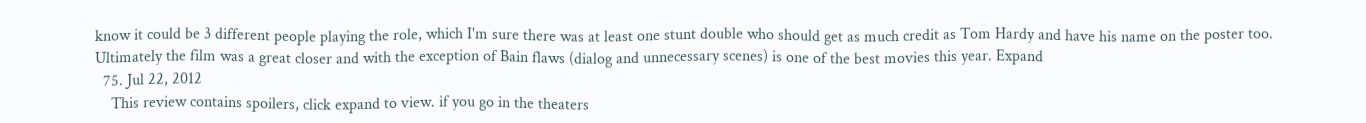know it could be 3 different people playing the role, which I'm sure there was at least one stunt double who should get as much credit as Tom Hardy and have his name on the poster too. Ultimately the film was a great closer and with the exception of Bain flaws (dialog and unnecessary scenes) is one of the best movies this year. Expand
  75. Jul 22, 2012
    This review contains spoilers, click expand to view. if you go in the theaters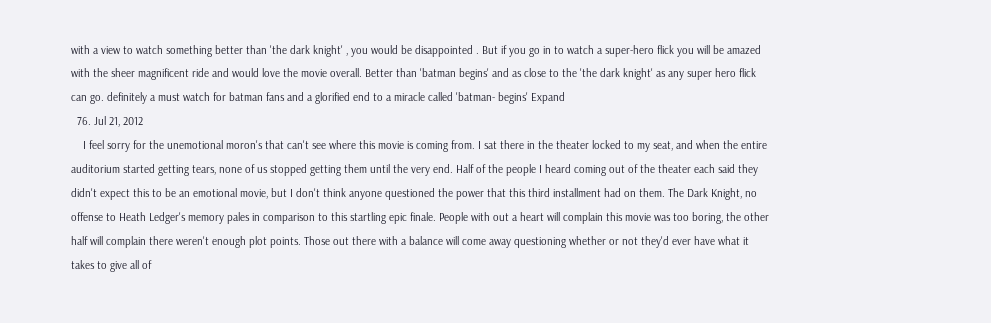with a view to watch something better than 'the dark knight' , you would be disappointed . But if you go in to watch a super-hero flick you will be amazed with the sheer magnificent ride and would love the movie overall. Better than 'batman begins' and as close to the 'the dark knight' as any super hero flick can go. definitely a must watch for batman fans and a glorified end to a miracle called 'batman- begins' Expand
  76. Jul 21, 2012
    I feel sorry for the unemotional moron's that can't see where this movie is coming from. I sat there in the theater locked to my seat, and when the entire auditorium started getting tears, none of us stopped getting them until the very end. Half of the people I heard coming out of the theater each said they didn't expect this to be an emotional movie, but I don't think anyone questioned the power that this third installment had on them. The Dark Knight, no offense to Heath Ledger's memory pales in comparison to this startling epic finale. People with out a heart will complain this movie was too boring, the other half will complain there weren't enough plot points. Those out there with a balance will come away questioning whether or not they'd ever have what it takes to give all of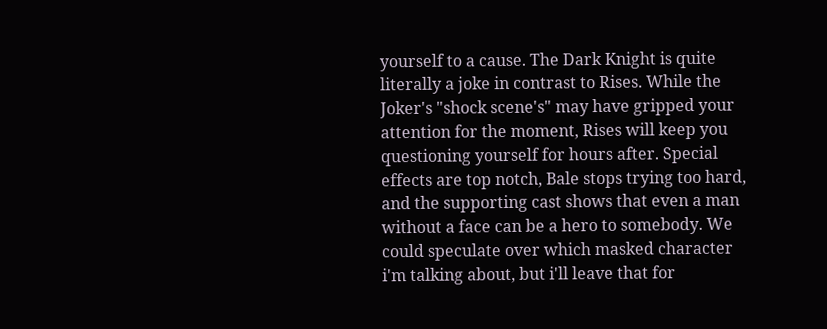yourself to a cause. The Dark Knight is quite literally a joke in contrast to Rises. While the Joker's "shock scene's" may have gripped your attention for the moment, Rises will keep you questioning yourself for hours after. Special effects are top notch, Bale stops trying too hard, and the supporting cast shows that even a man without a face can be a hero to somebody. We could speculate over which masked character i'm talking about, but i'll leave that for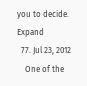you to decide. Expand
  77. Jul 23, 2012
    One of the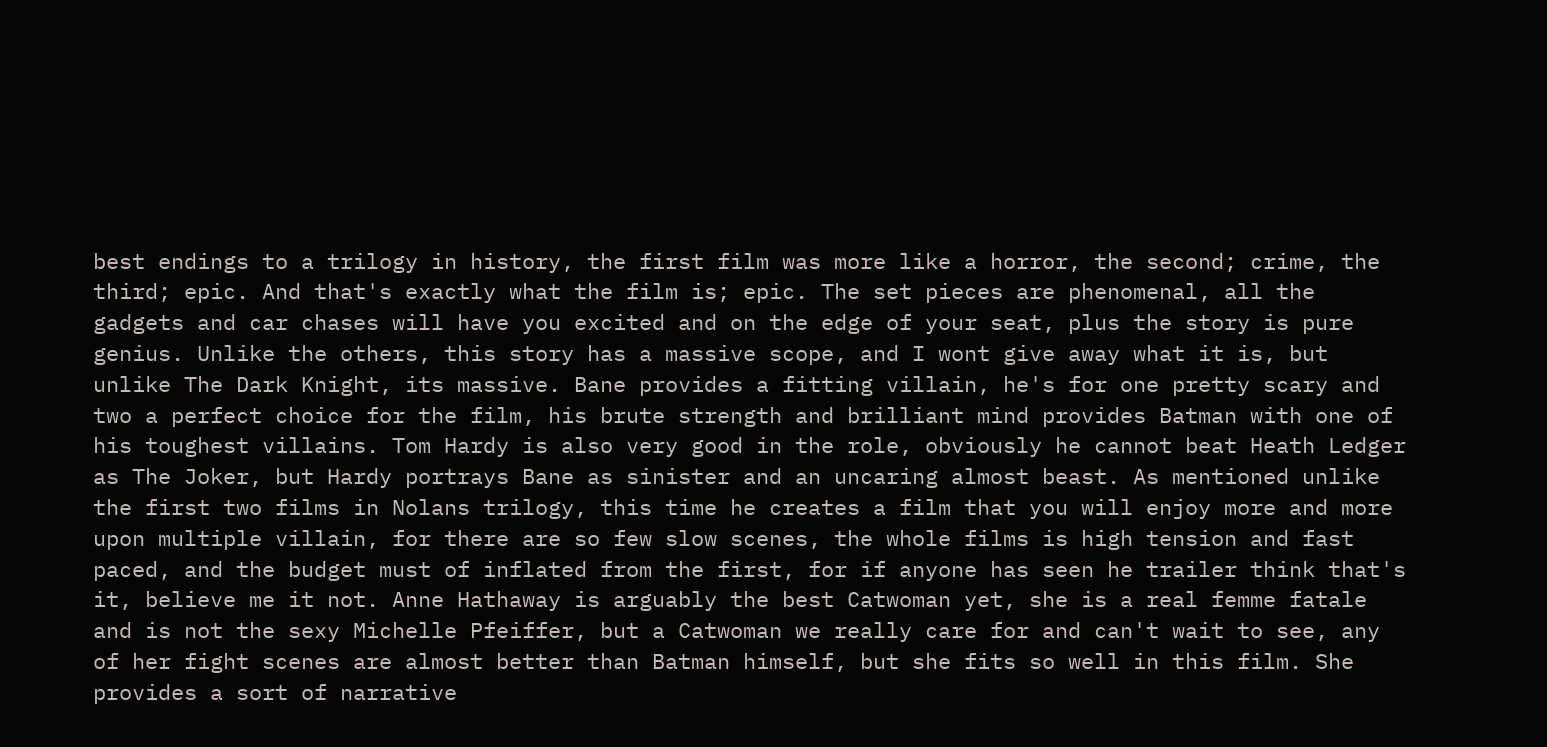best endings to a trilogy in history, the first film was more like a horror, the second; crime, the third; epic. And that's exactly what the film is; epic. The set pieces are phenomenal, all the gadgets and car chases will have you excited and on the edge of your seat, plus the story is pure genius. Unlike the others, this story has a massive scope, and I wont give away what it is, but unlike The Dark Knight, its massive. Bane provides a fitting villain, he's for one pretty scary and two a perfect choice for the film, his brute strength and brilliant mind provides Batman with one of his toughest villains. Tom Hardy is also very good in the role, obviously he cannot beat Heath Ledger as The Joker, but Hardy portrays Bane as sinister and an uncaring almost beast. As mentioned unlike the first two films in Nolans trilogy, this time he creates a film that you will enjoy more and more upon multiple villain, for there are so few slow scenes, the whole films is high tension and fast paced, and the budget must of inflated from the first, for if anyone has seen he trailer think that's it, believe me it not. Anne Hathaway is arguably the best Catwoman yet, she is a real femme fatale and is not the sexy Michelle Pfeiffer, but a Catwoman we really care for and can't wait to see, any of her fight scenes are almost better than Batman himself, but she fits so well in this film. She provides a sort of narrative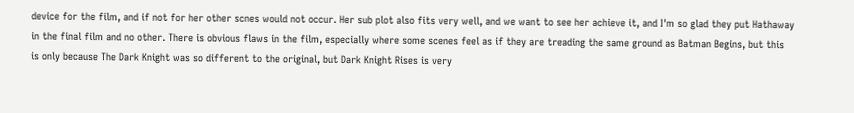device for the film, and if not for her other scnes would not occur. Her sub plot also fits very well, and we want to see her achieve it, and I'm so glad they put Hathaway in the final film and no other. There is obvious flaws in the film, especially where some scenes feel as if they are treading the same ground as Batman Begins, but this is only because The Dark Knight was so different to the original, but Dark Knight Rises is very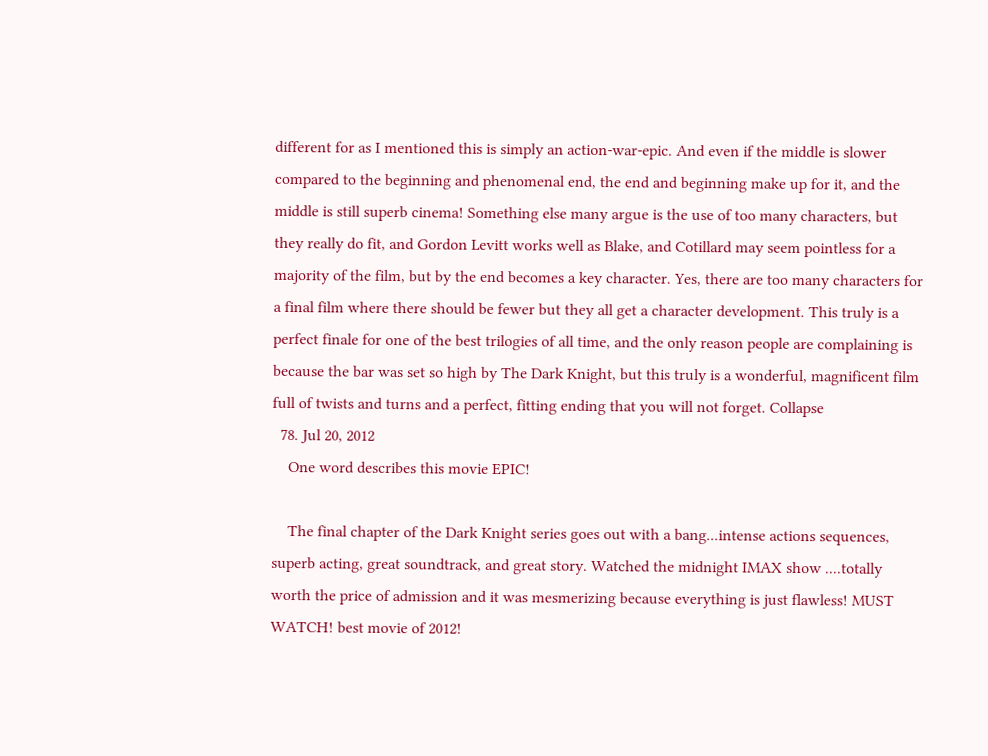different for as I mentioned this is simply an action-war-epic. And even if the middle is slower compared to the beginning and phenomenal end, the end and beginning make up for it, and the middle is still superb cinema! Something else many argue is the use of too many characters, but they really do fit, and Gordon Levitt works well as Blake, and Cotillard may seem pointless for a majority of the film, but by the end becomes a key character. Yes, there are too many characters for a final film where there should be fewer but they all get a character development. This truly is a perfect finale for one of the best trilogies of all time, and the only reason people are complaining is because the bar was set so high by The Dark Knight, but this truly is a wonderful, magnificent film full of twists and turns and a perfect, fitting ending that you will not forget. Collapse
  78. Jul 20, 2012
    One word describes this movie EPIC!

    The final chapter of the Dark Knight series goes out with a bang...intense actions sequences, superb acting, great soundtrack, and great story. Watched the midnight IMAX show ....totally worth the price of admission and it was mesmerizing because everything is just flawless! MUST WATCH! best movie of 2012!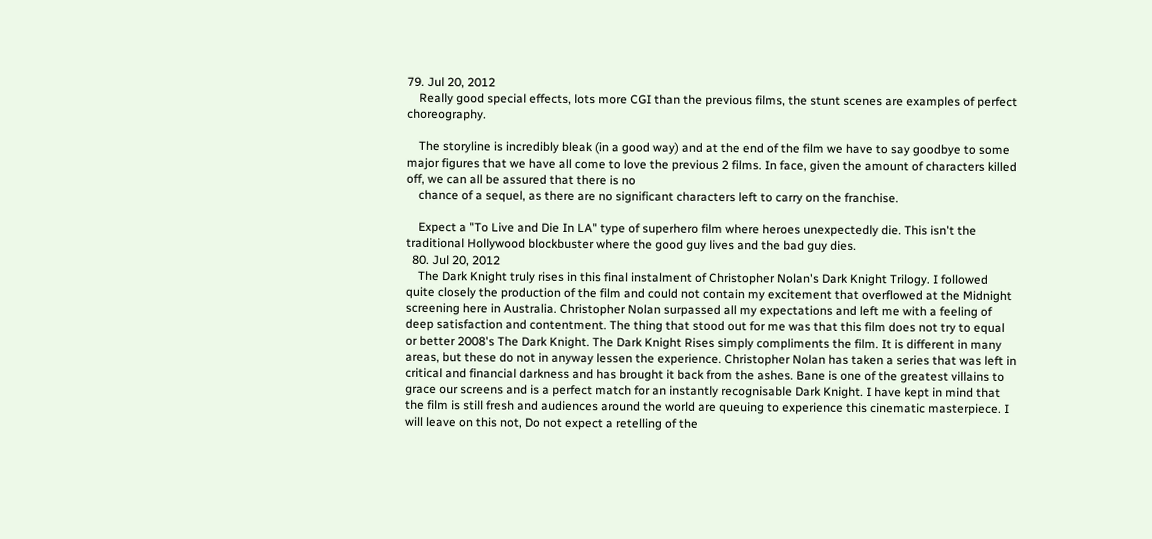79. Jul 20, 2012
    Really good special effects, lots more CGI than the previous films, the stunt scenes are examples of perfect choreography.

    The storyline is incredibly bleak (in a good way) and at the end of the film we have to say goodbye to some major figures that we have all come to love the previous 2 films. In face, given the amount of characters killed off, we can all be assured that there is no
    chance of a sequel, as there are no significant characters left to carry on the franchise.

    Expect a "To Live and Die In LA" type of superhero film where heroes unexpectedly die. This isn't the traditional Hollywood blockbuster where the good guy lives and the bad guy dies.
  80. Jul 20, 2012
    The Dark Knight truly rises in this final instalment of Christopher Nolan's Dark Knight Trilogy. I followed quite closely the production of the film and could not contain my excitement that overflowed at the Midnight screening here in Australia. Christopher Nolan surpassed all my expectations and left me with a feeling of deep satisfaction and contentment. The thing that stood out for me was that this film does not try to equal or better 2008's The Dark Knight. The Dark Knight Rises simply compliments the film. It is different in many areas, but these do not in anyway lessen the experience. Christopher Nolan has taken a series that was left in critical and financial darkness and has brought it back from the ashes. Bane is one of the greatest villains to grace our screens and is a perfect match for an instantly recognisable Dark Knight. I have kept in mind that the film is still fresh and audiences around the world are queuing to experience this cinematic masterpiece. I will leave on this not, Do not expect a retelling of the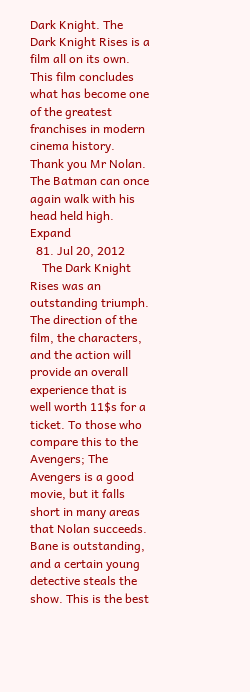Dark Knight. The Dark Knight Rises is a film all on its own. This film concludes what has become one of the greatest franchises in modern cinema history. Thank you Mr Nolan. The Batman can once again walk with his head held high. Expand
  81. Jul 20, 2012
    The Dark Knight Rises was an outstanding triumph. The direction of the film, the characters, and the action will provide an overall experience that is well worth 11$s for a ticket. To those who compare this to the Avengers; The Avengers is a good movie, but it falls short in many areas that Nolan succeeds. Bane is outstanding, and a certain young detective steals the show. This is the best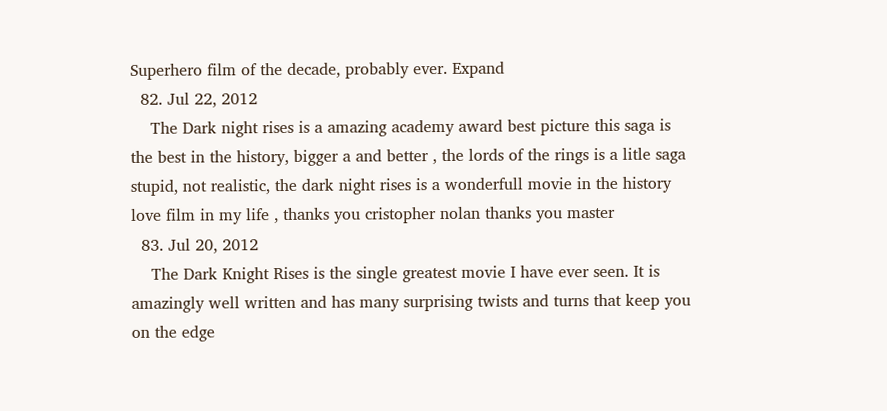Superhero film of the decade, probably ever. Expand
  82. Jul 22, 2012
    The Dark night rises is a amazing academy award best picture this saga is the best in the history, bigger a and better , the lords of the rings is a litle saga stupid, not realistic, the dark night rises is a wonderfull movie in the history love film in my life , thanks you cristopher nolan thanks you master
  83. Jul 20, 2012
    The Dark Knight Rises is the single greatest movie I have ever seen. It is amazingly well written and has many surprising twists and turns that keep you on the edge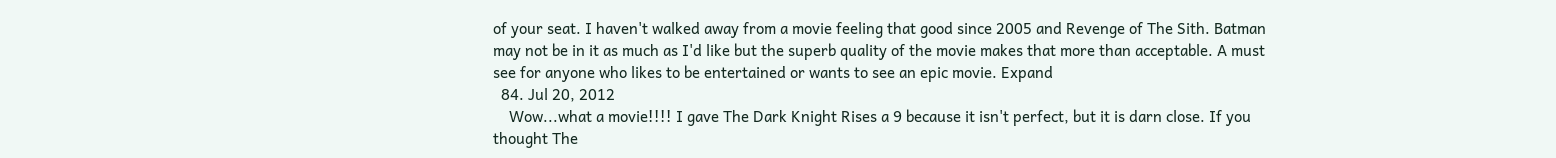of your seat. I haven't walked away from a movie feeling that good since 2005 and Revenge of The Sith. Batman may not be in it as much as I'd like but the superb quality of the movie makes that more than acceptable. A must see for anyone who likes to be entertained or wants to see an epic movie. Expand
  84. Jul 20, 2012
    Wow...what a movie!!!! I gave The Dark Knight Rises a 9 because it isn't perfect, but it is darn close. If you thought The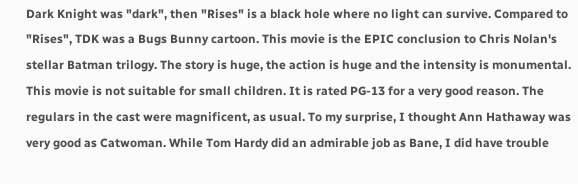Dark Knight was "dark", then "Rises" is a black hole where no light can survive. Compared to "Rises", TDK was a Bugs Bunny cartoon. This movie is the EPIC conclusion to Chris Nolan's stellar Batman trilogy. The story is huge, the action is huge and the intensity is monumental. This movie is not suitable for small children. It is rated PG-13 for a very good reason. The regulars in the cast were magnificent, as usual. To my surprise, I thought Ann Hathaway was very good as Catwoman. While Tom Hardy did an admirable job as Bane, I did have trouble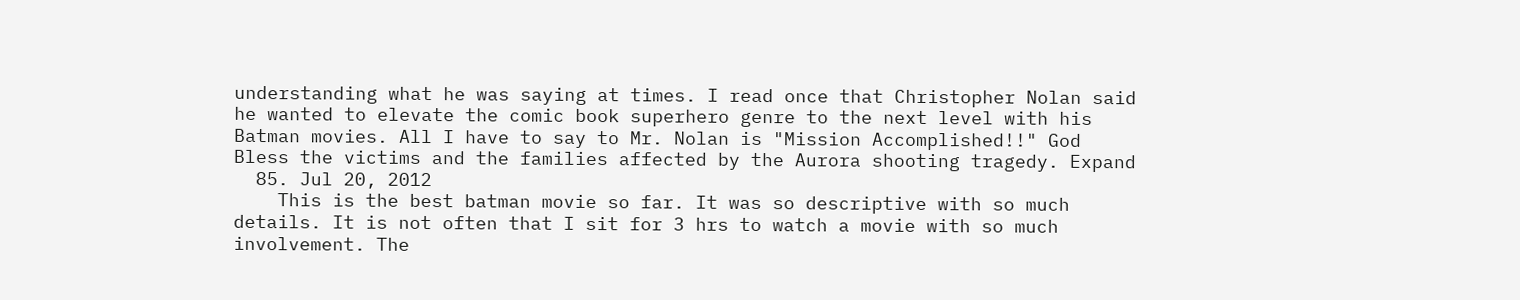understanding what he was saying at times. I read once that Christopher Nolan said he wanted to elevate the comic book superhero genre to the next level with his Batman movies. All I have to say to Mr. Nolan is "Mission Accomplished!!" God Bless the victims and the families affected by the Aurora shooting tragedy. Expand
  85. Jul 20, 2012
    This is the best batman movie so far. It was so descriptive with so much details. It is not often that I sit for 3 hrs to watch a movie with so much involvement. The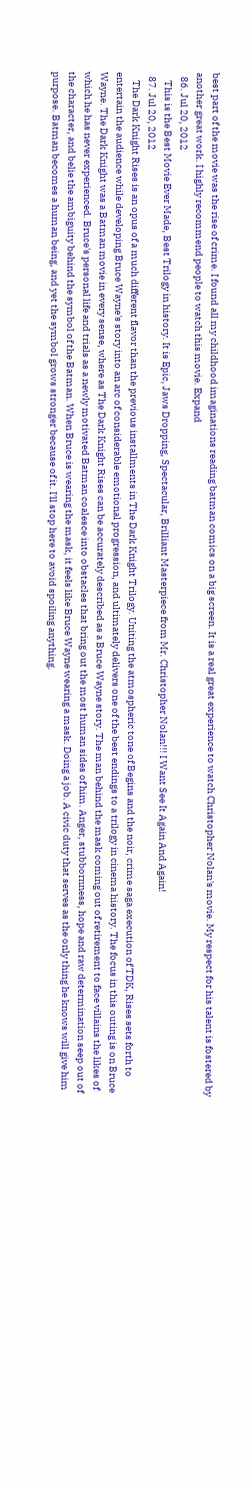best part of the movie was the rise of crime. I found all my childhood imaginations reading batman comics on a big screen. It is a real great experience to watch Christopher Nolan's movie. My respect for his talent is fostered by another great work. I highly recommend people to watch this movie. Expand
  86. Jul 20, 2012
    This is the Best Movie Ever Made, Best Trilogy in history. It is Epic, Jaws Dropping, Spectacular, Brilliant Masterpiece from Mr. Christopher Nolan!!! I Want See It Again And Again!
  87. Jul 20, 2012
    The Dark Knight Rises is an opus of a much different flavor than the previous installments in The Dark Knight Trilogy. Uniting the atmospheric tone of Begins and the noir, crime saga execution of TDK, Rises sets forth to entertain the audience while developing Bruce Wayne's story into an arc of considerable emotional progression, and ultimately delivers one of the best endings to a trilogy in cinema history. The focus in this outing is on Bruce Wayne. The Dark Knight was a Batman movie in every sense, where as The Dark Knight Rises can be accurately described as a Bruce Wayne story. The man behind the mask coming out of retirement to face villains the likes of which he has never experienced. Bruce's personal life and trials as a newly motivated Batman coalesce into obstacles that bring out the most human sides of him. Anger, stubbornness, hope and raw determination seep out of the character, and belie the ambiguity behind the symbol of the Batman. When Bruce is wearing the mask, it feels like Bruce Wayne wearing a mask. Doing a job. A civic duty that serves as the only thing he knows will give him purpose. Batman becomes a human being, and yet the symbol grows stronger because of it. I'll stop here to avoid spoiling anything.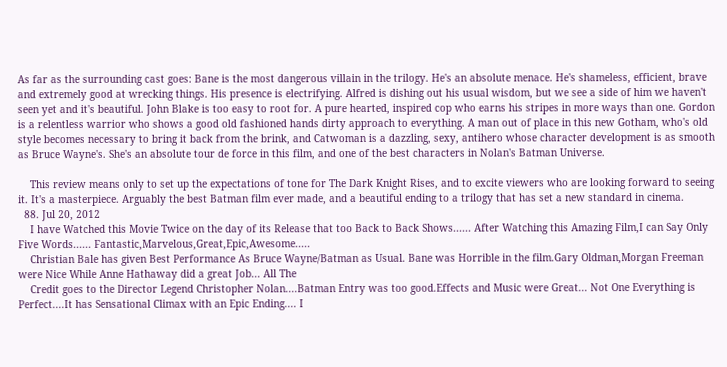As far as the surrounding cast goes: Bane is the most dangerous villain in the trilogy. He's an absolute menace. He's shameless, efficient, brave and extremely good at wrecking things. His presence is electrifying. Alfred is dishing out his usual wisdom, but we see a side of him we haven't seen yet and it's beautiful. John Blake is too easy to root for. A pure hearted, inspired cop who earns his stripes in more ways than one. Gordon is a relentless warrior who shows a good old fashioned hands dirty approach to everything. A man out of place in this new Gotham, who's old style becomes necessary to bring it back from the brink, and Catwoman is a dazzling, sexy, antihero whose character development is as smooth as Bruce Wayne's. She's an absolute tour de force in this film, and one of the best characters in Nolan's Batman Universe.

    This review means only to set up the expectations of tone for The Dark Knight Rises, and to excite viewers who are looking forward to seeing it. It's a masterpiece. Arguably the best Batman film ever made, and a beautiful ending to a trilogy that has set a new standard in cinema.
  88. Jul 20, 2012
    I have Watched this Movie Twice on the day of its Release that too Back to Back Shows...... After Watching this Amazing Film,I can Say Only Five Words...... Fantastic,Marvelous,Great,Epic,Awesome.....
    Christian Bale has given Best Performance As Bruce Wayne/Batman as Usual. Bane was Horrible in the film.Gary Oldman,Morgan Freeman were Nice While Anne Hathaway did a great Job... All The
    Credit goes to the Director Legend Christopher Nolan....Batman Entry was too good.Effects and Music were Great... Not One Everything is Perfect....It has Sensational Climax with an Epic Ending.... I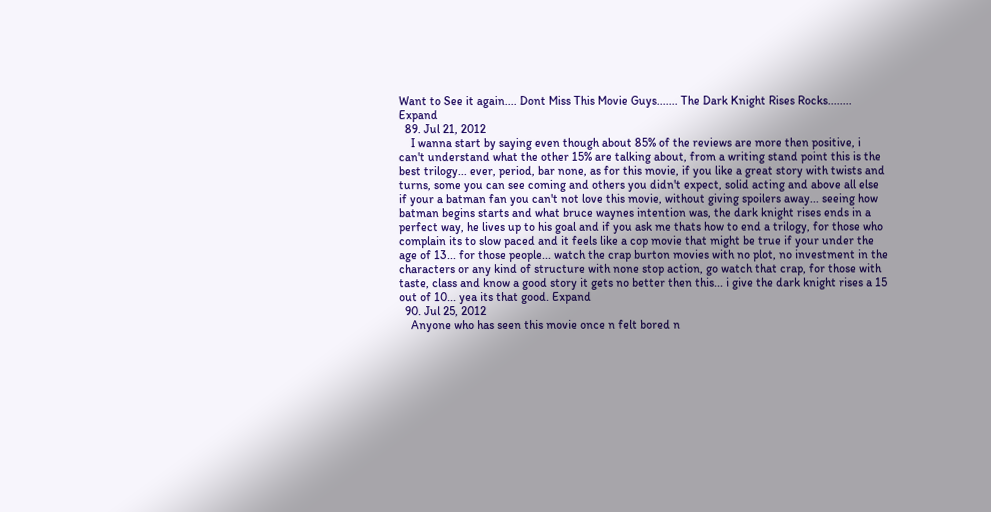Want to See it again.... Dont Miss This Movie Guys....... The Dark Knight Rises Rocks........ Expand
  89. Jul 21, 2012
    I wanna start by saying even though about 85% of the reviews are more then positive, i can't understand what the other 15% are talking about, from a writing stand point this is the best trilogy... ever, period, bar none, as for this movie, if you like a great story with twists and turns, some you can see coming and others you didn't expect, solid acting and above all else if your a batman fan you can't not love this movie, without giving spoilers away... seeing how batman begins starts and what bruce waynes intention was, the dark knight rises ends in a perfect way, he lives up to his goal and if you ask me thats how to end a trilogy, for those who complain its to slow paced and it feels like a cop movie that might be true if your under the age of 13... for those people... watch the crap burton movies with no plot, no investment in the characters or any kind of structure with none stop action, go watch that crap, for those with taste, class and know a good story it gets no better then this... i give the dark knight rises a 15 out of 10... yea its that good. Expand
  90. Jul 25, 2012
    Anyone who has seen this movie once n felt bored n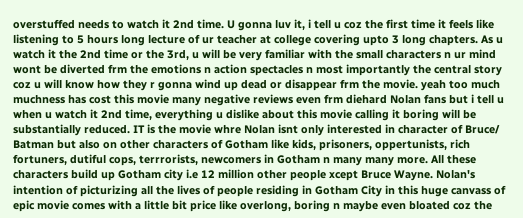overstuffed needs to watch it 2nd time. U gonna luv it, i tell u coz the first time it feels like listening to 5 hours long lecture of ur teacher at college covering upto 3 long chapters. As u watch it the 2nd time or the 3rd, u will be very familiar with the small characters n ur mind wont be diverted frm the emotions n action spectacles n most importantly the central story coz u will know how they r gonna wind up dead or disappear frm the movie. yeah too much muchness has cost this movie many negative reviews even frm diehard Nolan fans but i tell u when u watch it 2nd time, everything u dislike about this movie calling it boring will be substantially reduced. IT is the movie whre Nolan isnt only interested in character of Bruce/ Batman but also on other characters of Gotham like kids, prisoners, oppertunists, rich fortuners, dutiful cops, terrrorists, newcomers in Gotham n many many more. All these characters build up Gotham city i.e 12 million other people xcept Bruce Wayne. Nolan's intention of picturizing all the lives of people residing in Gotham City in this huge canvass of epic movie comes with a little bit price like overlong, boring n maybe even bloated coz the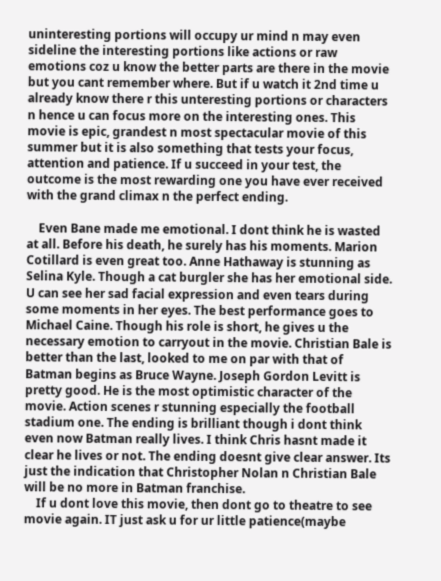uninteresting portions will occupy ur mind n may even sideline the interesting portions like actions or raw emotions coz u know the better parts are there in the movie but you cant remember where. But if u watch it 2nd time u already know there r this unteresting portions or characters n hence u can focus more on the interesting ones. This movie is epic, grandest n most spectacular movie of this summer but it is also something that tests your focus, attention and patience. If u succeed in your test, the outcome is the most rewarding one you have ever received with the grand climax n the perfect ending.

    Even Bane made me emotional. I dont think he is wasted at all. Before his death, he surely has his moments. Marion Cotillard is even great too. Anne Hathaway is stunning as Selina Kyle. Though a cat burgler she has her emotional side. U can see her sad facial expression and even tears during some moments in her eyes. The best performance goes to Michael Caine. Though his role is short, he gives u the necessary emotion to carryout in the movie. Christian Bale is better than the last, looked to me on par with that of Batman begins as Bruce Wayne. Joseph Gordon Levitt is pretty good. He is the most optimistic character of the movie. Action scenes r stunning especially the football stadium one. The ending is brilliant though i dont think even now Batman really lives. I think Chris hasnt made it clear he lives or not. The ending doesnt give clear answer. Its just the indication that Christopher Nolan n Christian Bale will be no more in Batman franchise.
    If u dont love this movie, then dont go to theatre to see movie again. IT just ask u for ur little patience(maybe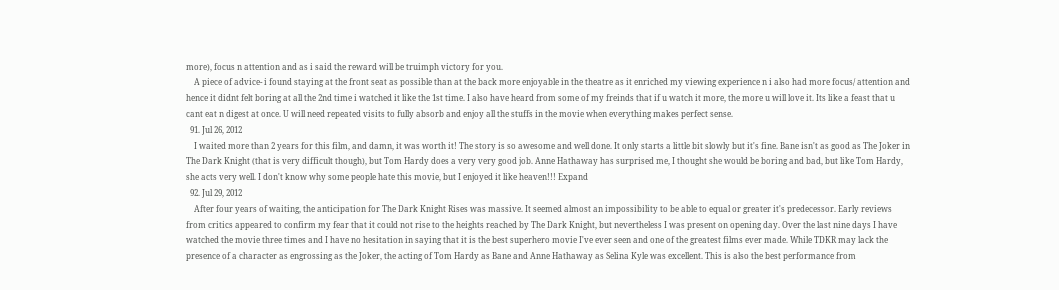more), focus n attention and as i said the reward will be truimph victory for you.
    A piece of advice- i found staying at the front seat as possible than at the back more enjoyable in the theatre as it enriched my viewing experience n i also had more focus/ attention and hence it didnt felt boring at all the 2nd time i watched it like the 1st time. I also have heard from some of my freinds that if u watch it more, the more u will love it. Its like a feast that u cant eat n digest at once. U will need repeated visits to fully absorb and enjoy all the stuffs in the movie when everything makes perfect sense.
  91. Jul 26, 2012
    I waited more than 2 years for this film, and damn, it was worth it! The story is so awesome and well done. It only starts a little bit slowly but it's fine. Bane isn't as good as The Joker in The Dark Knight (that is very difficult though), but Tom Hardy does a very very good job. Anne Hathaway has surprised me, I thought she would be boring and bad, but like Tom Hardy, she acts very well. I don't know why some people hate this movie, but I enjoyed it like heaven!!! Expand
  92. Jul 29, 2012
    After four years of waiting, the anticipation for The Dark Knight Rises was massive. It seemed almost an impossibility to be able to equal or greater it's predecessor. Early reviews from critics appeared to confirm my fear that it could not rise to the heights reached by The Dark Knight, but nevertheless I was present on opening day. Over the last nine days I have watched the movie three times and I have no hesitation in saying that it is the best superhero movie I've ever seen and one of the greatest films ever made. While TDKR may lack the presence of a character as engrossing as the Joker, the acting of Tom Hardy as Bane and Anne Hathaway as Selina Kyle was excellent. This is also the best performance from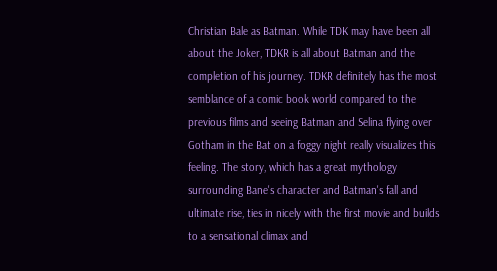Christian Bale as Batman. While TDK may have been all about the Joker, TDKR is all about Batman and the completion of his journey. TDKR definitely has the most semblance of a comic book world compared to the previous films and seeing Batman and Selina flying over Gotham in the Bat on a foggy night really visualizes this feeling. The story, which has a great mythology surrounding Bane's character and Batman's fall and ultimate rise, ties in nicely with the first movie and builds to a sensational climax and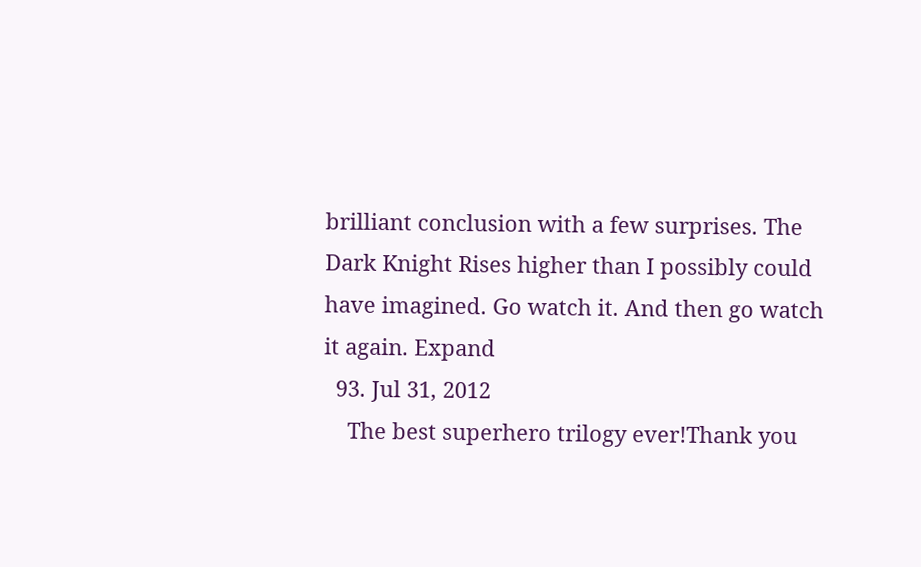brilliant conclusion with a few surprises. The Dark Knight Rises higher than I possibly could have imagined. Go watch it. And then go watch it again. Expand
  93. Jul 31, 2012
    The best superhero trilogy ever!Thank you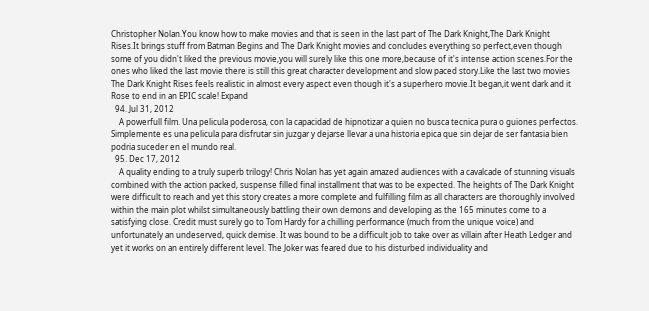Christopher Nolan.You know how to make movies and that is seen in the last part of The Dark Knight,The Dark Knight Rises.It brings stuff from Batman Begins and The Dark Knight movies and concludes everything so perfect,even though some of you didn't liked the previous movie,you will surely like this one more,because of it's intense action scenes.For the ones who liked the last movie there is still this great character development and slow paced story.Like the last two movies The Dark Knight Rises feels realistic in almost every aspect even though it's a superhero movie.It began,it went dark and it Rose to end in an EPIC scale! Expand
  94. Jul 31, 2012
    A powerfull film. Una pelicula poderosa, con la capacidad de hipnotizar a quien no busca tecnica pura o guiones perfectos. Simplemente es una pelicula para disfrutar sin juzgar y dejarse llevar a una historia epica que sin dejar de ser fantasia bien podria suceder en el mundo real.
  95. Dec 17, 2012
    A quality ending to a truly superb trilogy! Chris Nolan has yet again amazed audiences with a cavalcade of stunning visuals combined with the action packed, suspense filled final installment that was to be expected. The heights of The Dark Knight were difficult to reach and yet this story creates a more complete and fulfilling film as all characters are thoroughly involved within the main plot whilst simultaneously battling their own demons and developing as the 165 minutes come to a satisfying close. Credit must surely go to Tom Hardy for a chilling performance (much from the unique voice) and unfortunately an undeserved, quick demise. It was bound to be a difficult job to take over as villain after Heath Ledger and yet it works on an entirely different level. The Joker was feared due to his disturbed individuality and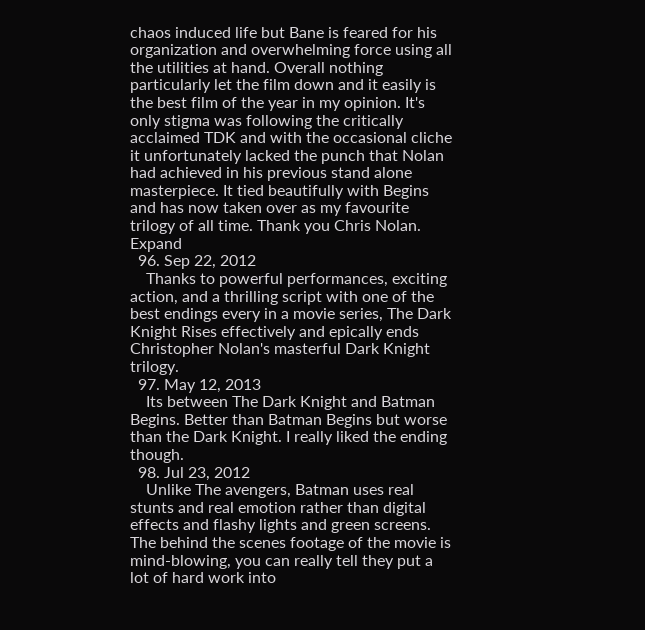chaos induced life but Bane is feared for his organization and overwhelming force using all the utilities at hand. Overall nothing particularly let the film down and it easily is the best film of the year in my opinion. It's only stigma was following the critically acclaimed TDK and with the occasional cliche it unfortunately lacked the punch that Nolan had achieved in his previous stand alone masterpiece. It tied beautifully with Begins and has now taken over as my favourite trilogy of all time. Thank you Chris Nolan. Expand
  96. Sep 22, 2012
    Thanks to powerful performances, exciting action, and a thrilling script with one of the best endings every in a movie series, The Dark Knight Rises effectively and epically ends Christopher Nolan's masterful Dark Knight trilogy.
  97. May 12, 2013
    Its between The Dark Knight and Batman Begins. Better than Batman Begins but worse than the Dark Knight. I really liked the ending though.
  98. Jul 23, 2012
    Unlike The avengers, Batman uses real stunts and real emotion rather than digital effects and flashy lights and green screens. The behind the scenes footage of the movie is mind-blowing, you can really tell they put a lot of hard work into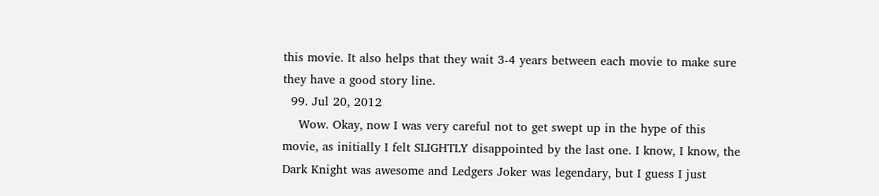this movie. It also helps that they wait 3-4 years between each movie to make sure they have a good story line.
  99. Jul 20, 2012
    Wow. Okay, now I was very careful not to get swept up in the hype of this movie, as initially I felt SLIGHTLY disappointed by the last one. I know, I know, the Dark Knight was awesome and Ledgers Joker was legendary, but I guess I just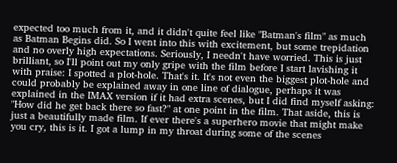expected too much from it, and it didn't quite feel like "Batman's film" as much as Batman Begins did. So I went into this with excitement, but some trepidation and no overly high expectations. Seriously, I needn't have worried. This is just brilliant, so I'll point out my only gripe with the film before I start lavishing it with praise: I spotted a plot-hole. That's it. It's not even the biggest plot-hole and could probably be explained away in one line of dialogue, perhaps it was explained in the IMAX version if it had extra scenes, but I did find myself asking: "How did he get back there so fast?" at one point in the film. That aside, this is just a beautifully made film. If ever there's a superhero movie that might make you cry, this is it. I got a lump in my throat during some of the scenes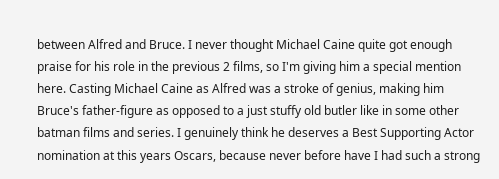between Alfred and Bruce. I never thought Michael Caine quite got enough praise for his role in the previous 2 films, so I'm giving him a special mention here. Casting Michael Caine as Alfred was a stroke of genius, making him Bruce's father-figure as opposed to a just stuffy old butler like in some other batman films and series. I genuinely think he deserves a Best Supporting Actor nomination at this years Oscars, because never before have I had such a strong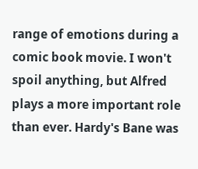range of emotions during a comic book movie. I won't spoil anything, but Alfred plays a more important role than ever. Hardy's Bane was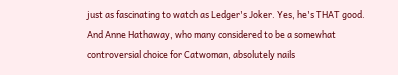just as fascinating to watch as Ledger's Joker. Yes, he's THAT good. And Anne Hathaway, who many considered to be a somewhat controversial choice for Catwoman, absolutely nails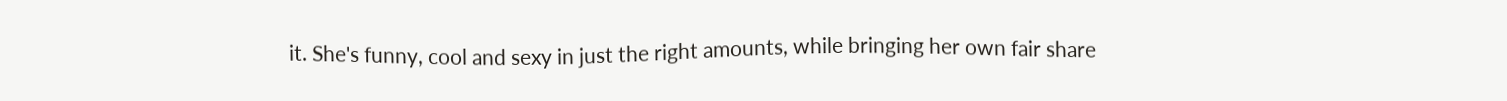it. She's funny, cool and sexy in just the right amounts, while bringing her own fair share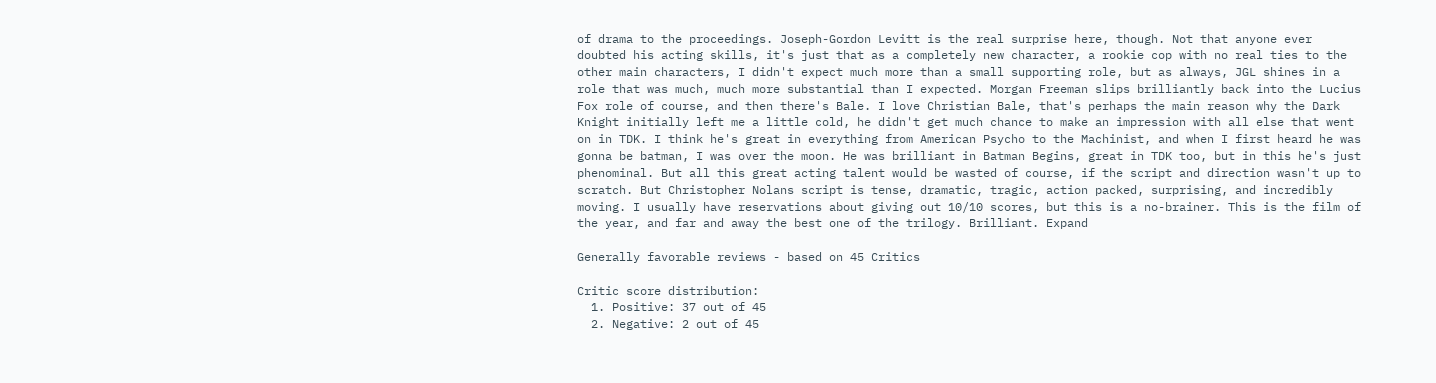of drama to the proceedings. Joseph-Gordon Levitt is the real surprise here, though. Not that anyone ever doubted his acting skills, it's just that as a completely new character, a rookie cop with no real ties to the other main characters, I didn't expect much more than a small supporting role, but as always, JGL shines in a role that was much, much more substantial than I expected. Morgan Freeman slips brilliantly back into the Lucius Fox role of course, and then there's Bale. I love Christian Bale, that's perhaps the main reason why the Dark Knight initially left me a little cold, he didn't get much chance to make an impression with all else that went on in TDK. I think he's great in everything from American Psycho to the Machinist, and when I first heard he was gonna be batman, I was over the moon. He was brilliant in Batman Begins, great in TDK too, but in this he's just phenominal. But all this great acting talent would be wasted of course, if the script and direction wasn't up to scratch. But Christopher Nolans script is tense, dramatic, tragic, action packed, surprising, and incredibly moving. I usually have reservations about giving out 10/10 scores, but this is a no-brainer. This is the film of the year, and far and away the best one of the trilogy. Brilliant. Expand

Generally favorable reviews - based on 45 Critics

Critic score distribution:
  1. Positive: 37 out of 45
  2. Negative: 2 out of 45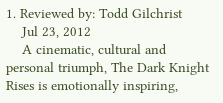1. Reviewed by: Todd Gilchrist
    Jul 23, 2012
    A cinematic, cultural and personal triumph, The Dark Knight Rises is emotionally inspiring,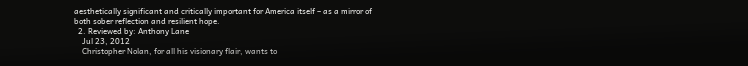aesthetically significant and critically important for America itself – as a mirror of both sober reflection and resilient hope.
  2. Reviewed by: Anthony Lane
    Jul 23, 2012
    Christopher Nolan, for all his visionary flair, wants to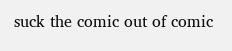suck the comic out of comic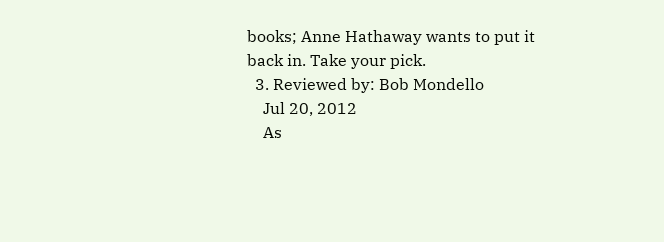books; Anne Hathaway wants to put it back in. Take your pick.
  3. Reviewed by: Bob Mondello
    Jul 20, 2012
    As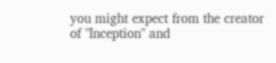you might expect from the creator of "Inception" and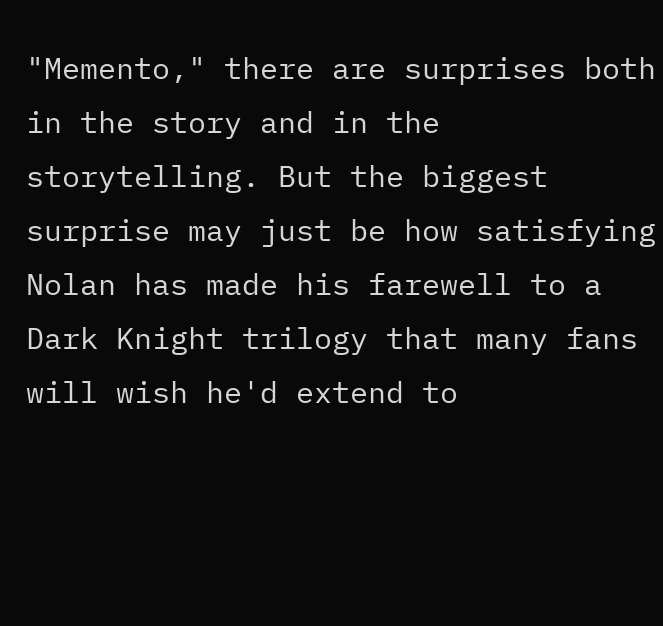"Memento," there are surprises both in the story and in the storytelling. But the biggest surprise may just be how satisfying Nolan has made his farewell to a Dark Knight trilogy that many fans will wish he'd extend to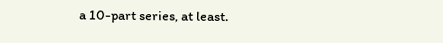a 10-part series, at least.